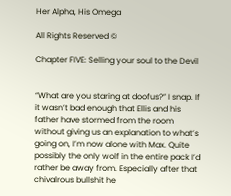Her Alpha, His Omega

All Rights Reserved ©

Chapter FIVE: Selling your soul to the Devil


“What are you staring at doofus?” I snap. If it wasn’t bad enough that Ellis and his father have stormed from the room without giving us an explanation to what’s going on, I’m now alone with Max. Quite possibly the only wolf in the entire pack I’d rather be away from. Especially after that chivalrous bullshit he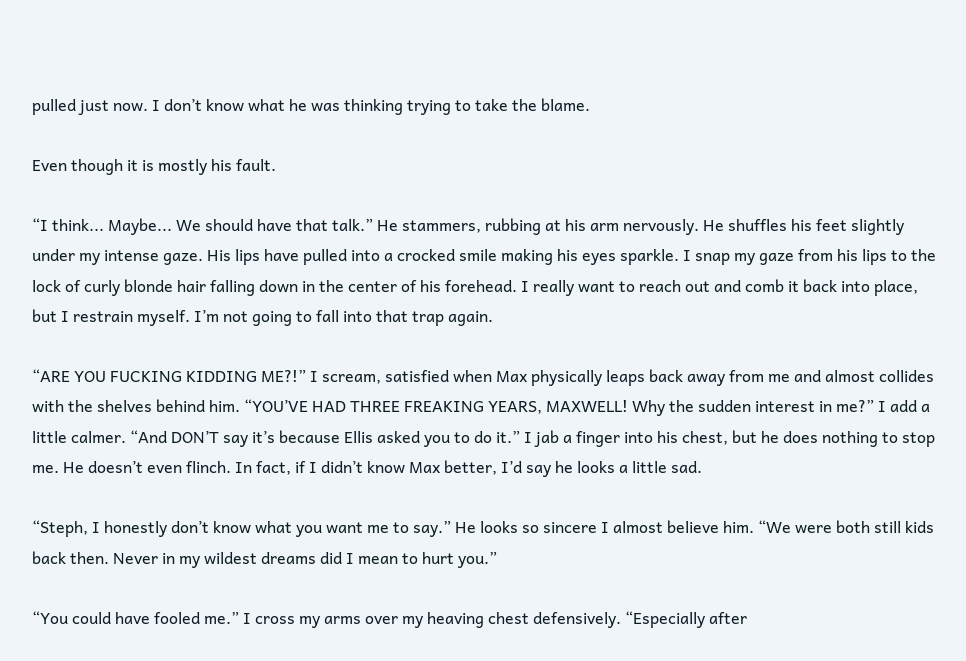pulled just now. I don’t know what he was thinking trying to take the blame.

Even though it is mostly his fault.

“I think... Maybe... We should have that talk.” He stammers, rubbing at his arm nervously. He shuffles his feet slightly under my intense gaze. His lips have pulled into a crocked smile making his eyes sparkle. I snap my gaze from his lips to the lock of curly blonde hair falling down in the center of his forehead. I really want to reach out and comb it back into place, but I restrain myself. I’m not going to fall into that trap again.

“ARE YOU FUCKING KIDDING ME?!” I scream, satisfied when Max physically leaps back away from me and almost collides with the shelves behind him. “YOU’VE HAD THREE FREAKING YEARS, MAXWELL! Why the sudden interest in me?” I add a little calmer. “And DON’T say it’s because Ellis asked you to do it.” I jab a finger into his chest, but he does nothing to stop me. He doesn’t even flinch. In fact, if I didn’t know Max better, I’d say he looks a little sad.

“Steph, I honestly don’t know what you want me to say.” He looks so sincere I almost believe him. “We were both still kids back then. Never in my wildest dreams did I mean to hurt you.”

“You could have fooled me.” I cross my arms over my heaving chest defensively. “Especially after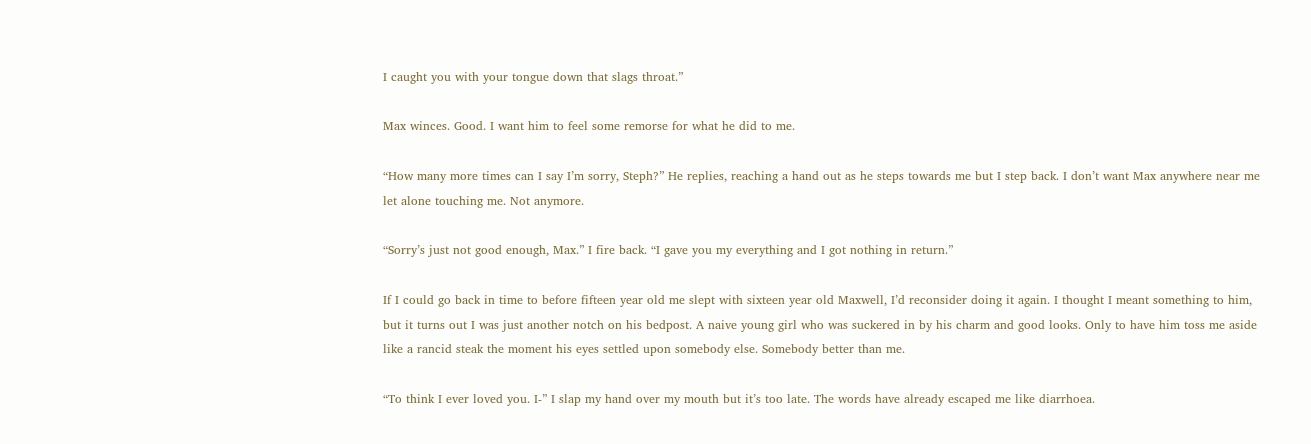I caught you with your tongue down that slags throat.”

Max winces. Good. I want him to feel some remorse for what he did to me.

“How many more times can I say I’m sorry, Steph?” He replies, reaching a hand out as he steps towards me but I step back. I don’t want Max anywhere near me let alone touching me. Not anymore.

“Sorry’s just not good enough, Max.” I fire back. “I gave you my everything and I got nothing in return.”

If I could go back in time to before fifteen year old me slept with sixteen year old Maxwell, I’d reconsider doing it again. I thought I meant something to him, but it turns out I was just another notch on his bedpost. A naive young girl who was suckered in by his charm and good looks. Only to have him toss me aside like a rancid steak the moment his eyes settled upon somebody else. Somebody better than me.

“To think I ever loved you. I-” I slap my hand over my mouth but it’s too late. The words have already escaped me like diarrhoea.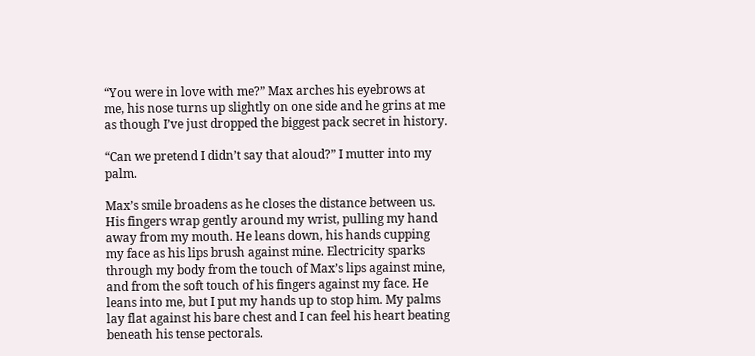“You were in love with me?” Max arches his eyebrows at me, his nose turns up slightly on one side and he grins at me as though I’ve just dropped the biggest pack secret in history.

“Can we pretend I didn’t say that aloud?” I mutter into my palm.

Max’s smile broadens as he closes the distance between us. His fingers wrap gently around my wrist, pulling my hand away from my mouth. He leans down, his hands cupping my face as his lips brush against mine. Electricity sparks through my body from the touch of Max’s lips against mine, and from the soft touch of his fingers against my face. He leans into me, but I put my hands up to stop him. My palms lay flat against his bare chest and I can feel his heart beating beneath his tense pectorals.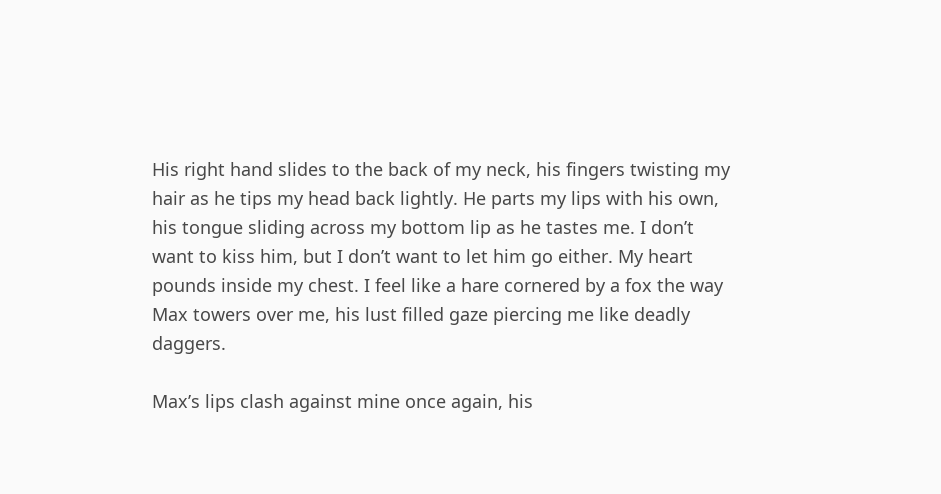His right hand slides to the back of my neck, his fingers twisting my hair as he tips my head back lightly. He parts my lips with his own, his tongue sliding across my bottom lip as he tastes me. I don’t want to kiss him, but I don’t want to let him go either. My heart pounds inside my chest. I feel like a hare cornered by a fox the way Max towers over me, his lust filled gaze piercing me like deadly daggers.

Max’s lips clash against mine once again, his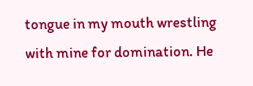tongue in my mouth wrestling with mine for domination. He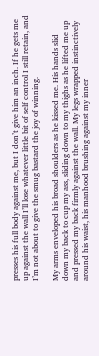presses his full body against me, but I don’t give him an inch. If he gets me up against the wall I’ll lose whatever little bit of self control I still retain, and I’m not about to give the smug bastard the joy of winning.

My arms enveloped his broad shoulders as he kissed me. His hands slid down my back to cup my ass, sliding down to my thighs as he lifted me up and pressed my back firmly against the wall. My legs wrapped instinctively around his waist, his manhood brushing against my inner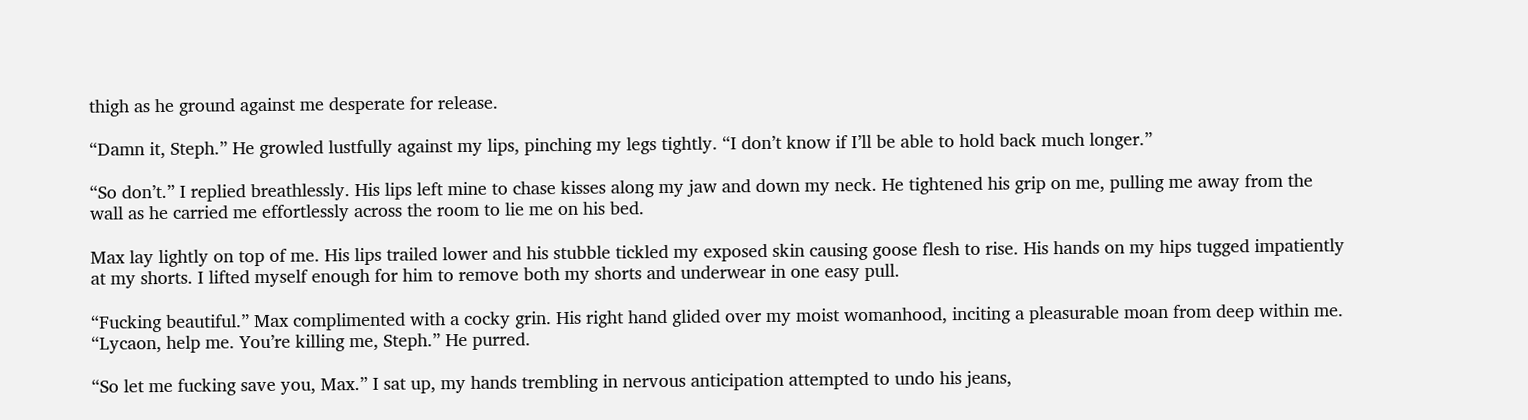thigh as he ground against me desperate for release.

“Damn it, Steph.” He growled lustfully against my lips, pinching my legs tightly. “I don’t know if I’ll be able to hold back much longer.”

“So don’t.” I replied breathlessly. His lips left mine to chase kisses along my jaw and down my neck. He tightened his grip on me, pulling me away from the wall as he carried me effortlessly across the room to lie me on his bed.

Max lay lightly on top of me. His lips trailed lower and his stubble tickled my exposed skin causing goose flesh to rise. His hands on my hips tugged impatiently at my shorts. I lifted myself enough for him to remove both my shorts and underwear in one easy pull.

“Fucking beautiful.” Max complimented with a cocky grin. His right hand glided over my moist womanhood, inciting a pleasurable moan from deep within me. “Lycaon, help me. You’re killing me, Steph.” He purred.

“So let me fucking save you, Max.” I sat up, my hands trembling in nervous anticipation attempted to undo his jeans,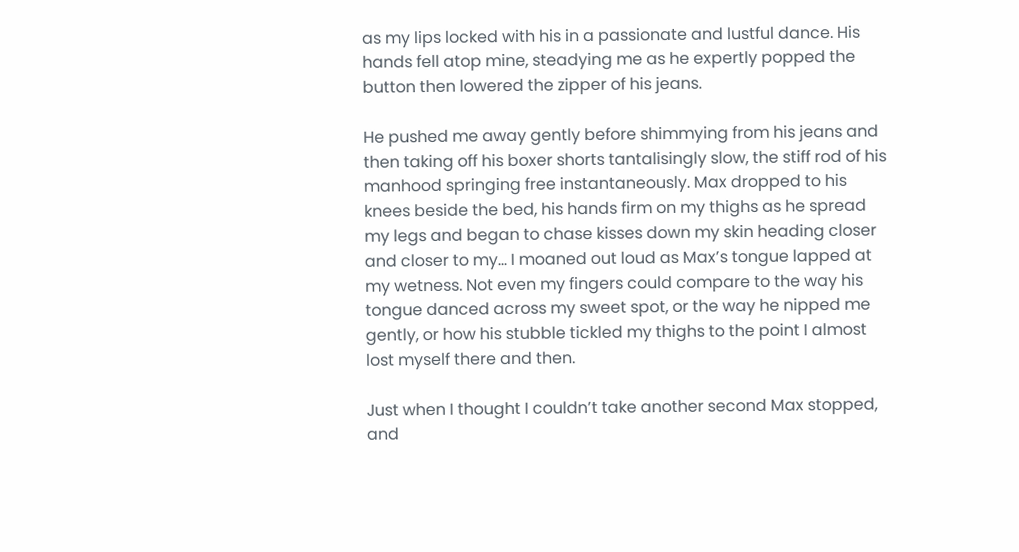as my lips locked with his in a passionate and lustful dance. His hands fell atop mine, steadying me as he expertly popped the button then lowered the zipper of his jeans.

He pushed me away gently before shimmying from his jeans and then taking off his boxer shorts tantalisingly slow, the stiff rod of his manhood springing free instantaneously. Max dropped to his knees beside the bed, his hands firm on my thighs as he spread my legs and began to chase kisses down my skin heading closer and closer to my... I moaned out loud as Max’s tongue lapped at my wetness. Not even my fingers could compare to the way his tongue danced across my sweet spot, or the way he nipped me gently, or how his stubble tickled my thighs to the point I almost lost myself there and then.

Just when I thought I couldn’t take another second Max stopped, and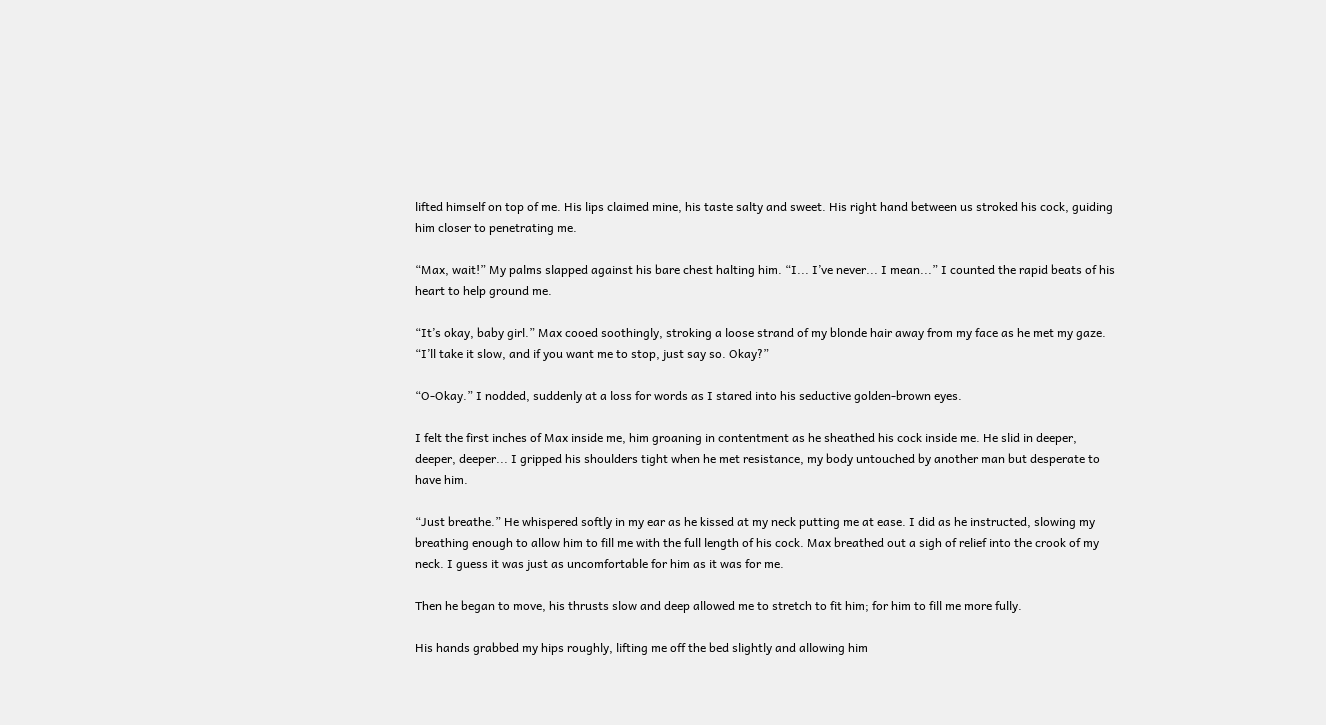lifted himself on top of me. His lips claimed mine, his taste salty and sweet. His right hand between us stroked his cock, guiding him closer to penetrating me.

“Max, wait!” My palms slapped against his bare chest halting him. “I... I’ve never... I mean...” I counted the rapid beats of his heart to help ground me.

“It’s okay, baby girl.” Max cooed soothingly, stroking a loose strand of my blonde hair away from my face as he met my gaze. “I’ll take it slow, and if you want me to stop, just say so. Okay?”

“O-Okay.” I nodded, suddenly at a loss for words as I stared into his seductive golden-brown eyes.

I felt the first inches of Max inside me, him groaning in contentment as he sheathed his cock inside me. He slid in deeper, deeper, deeper... I gripped his shoulders tight when he met resistance, my body untouched by another man but desperate to have him.

“Just breathe.” He whispered softly in my ear as he kissed at my neck putting me at ease. I did as he instructed, slowing my breathing enough to allow him to fill me with the full length of his cock. Max breathed out a sigh of relief into the crook of my neck. I guess it was just as uncomfortable for him as it was for me.

Then he began to move, his thrusts slow and deep allowed me to stretch to fit him; for him to fill me more fully.

His hands grabbed my hips roughly, lifting me off the bed slightly and allowing him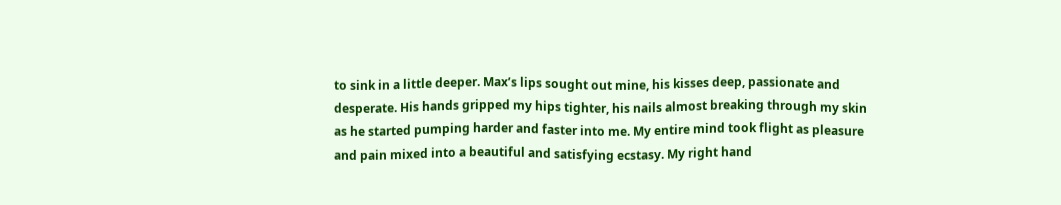to sink in a little deeper. Max’s lips sought out mine, his kisses deep, passionate and desperate. His hands gripped my hips tighter, his nails almost breaking through my skin as he started pumping harder and faster into me. My entire mind took flight as pleasure and pain mixed into a beautiful and satisfying ecstasy. My right hand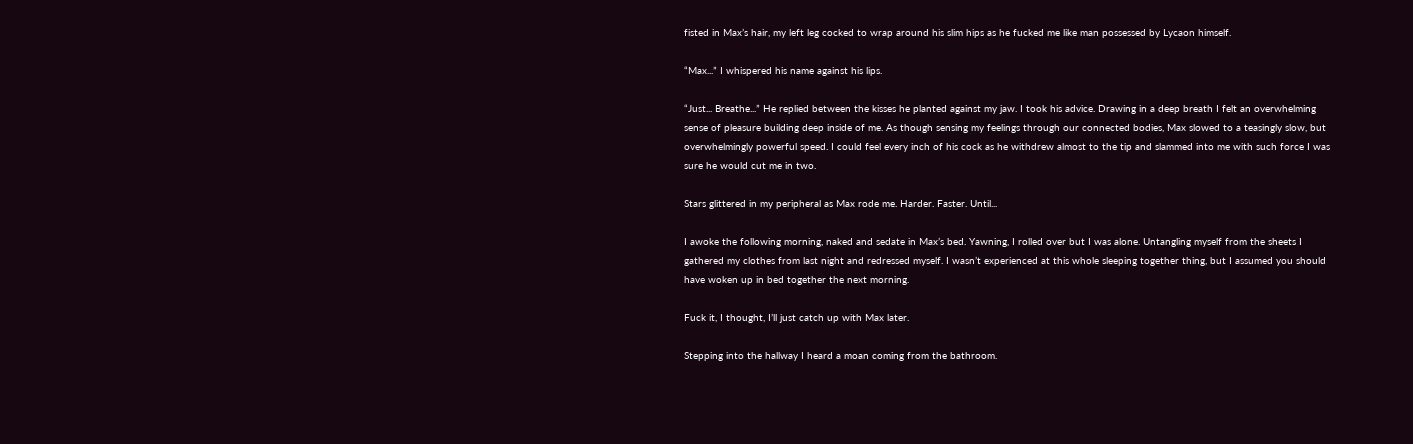fisted in Max’s hair, my left leg cocked to wrap around his slim hips as he fucked me like man possessed by Lycaon himself.

“Max...” I whispered his name against his lips.

“Just... Breathe...” He replied between the kisses he planted against my jaw. I took his advice. Drawing in a deep breath I felt an overwhelming sense of pleasure building deep inside of me. As though sensing my feelings through our connected bodies, Max slowed to a teasingly slow, but overwhelmingly powerful speed. I could feel every inch of his cock as he withdrew almost to the tip and slammed into me with such force I was sure he would cut me in two.

Stars glittered in my peripheral as Max rode me. Harder. Faster. Until...

I awoke the following morning, naked and sedate in Max’s bed. Yawning, I rolled over but I was alone. Untangling myself from the sheets I gathered my clothes from last night and redressed myself. I wasn’t experienced at this whole sleeping together thing, but I assumed you should have woken up in bed together the next morning.

Fuck it, I thought, I’ll just catch up with Max later.

Stepping into the hallway I heard a moan coming from the bathroom.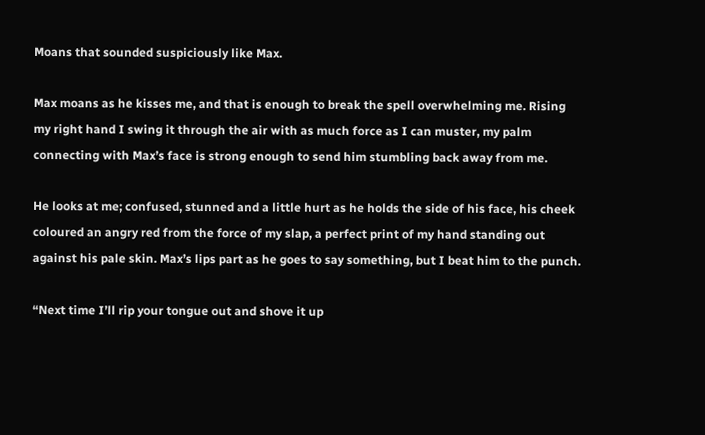Moans that sounded suspiciously like Max.

Max moans as he kisses me, and that is enough to break the spell overwhelming me. Rising my right hand I swing it through the air with as much force as I can muster, my palm connecting with Max’s face is strong enough to send him stumbling back away from me.

He looks at me; confused, stunned and a little hurt as he holds the side of his face, his cheek coloured an angry red from the force of my slap, a perfect print of my hand standing out against his pale skin. Max’s lips part as he goes to say something, but I beat him to the punch.

“Next time I’ll rip your tongue out and shove it up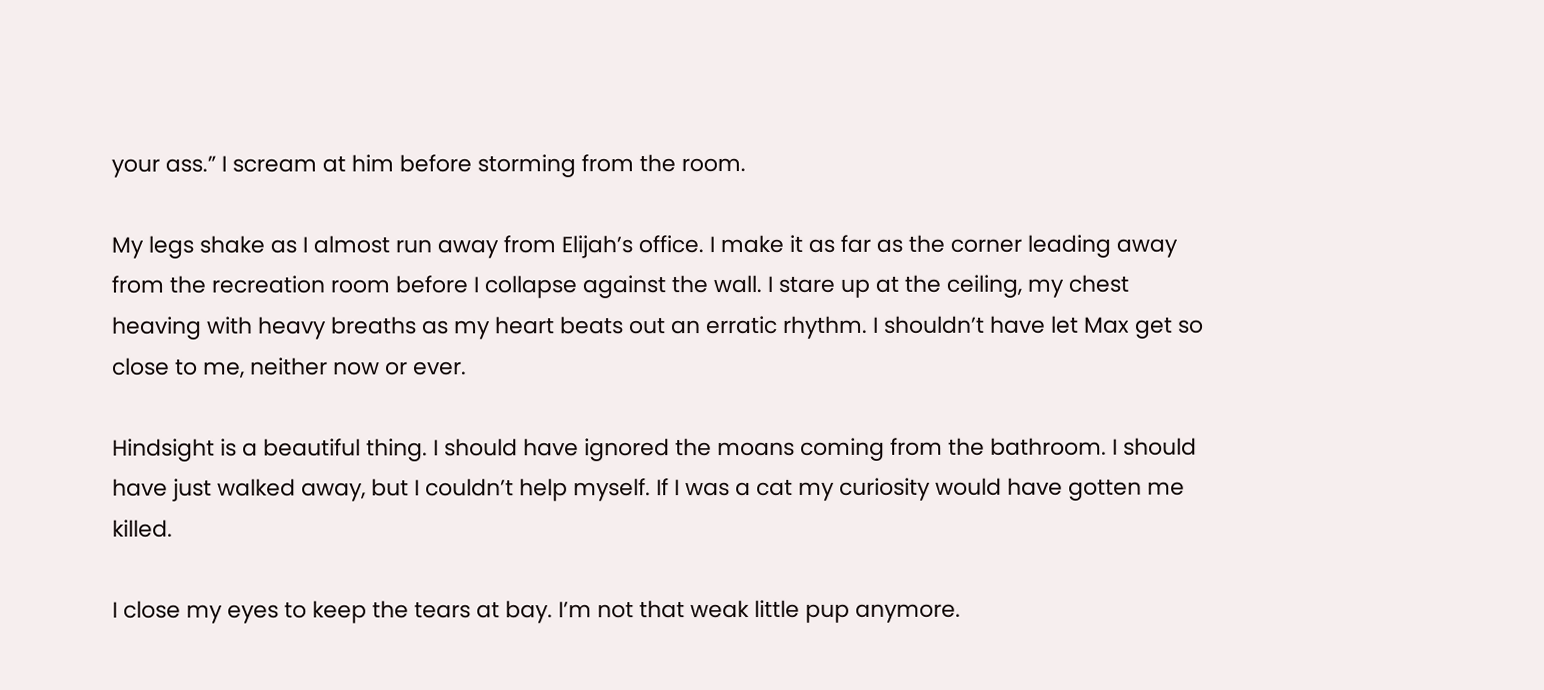your ass.” I scream at him before storming from the room.

My legs shake as I almost run away from Elijah’s office. I make it as far as the corner leading away from the recreation room before I collapse against the wall. I stare up at the ceiling, my chest heaving with heavy breaths as my heart beats out an erratic rhythm. I shouldn’t have let Max get so close to me, neither now or ever.

Hindsight is a beautiful thing. I should have ignored the moans coming from the bathroom. I should have just walked away, but I couldn’t help myself. If I was a cat my curiosity would have gotten me killed.

I close my eyes to keep the tears at bay. I’m not that weak little pup anymore.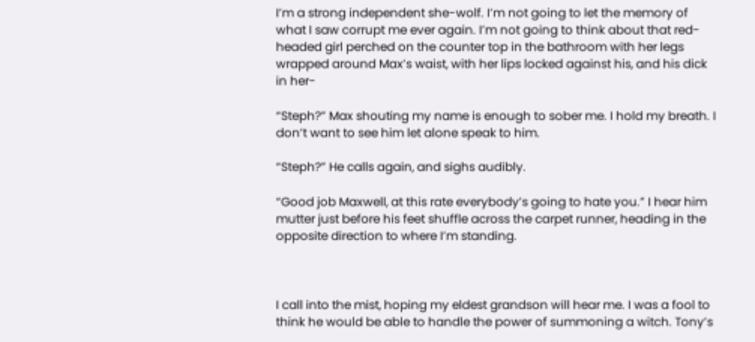I’m a strong independent she-wolf. I’m not going to let the memory of what I saw corrupt me ever again. I’m not going to think about that red-headed girl perched on the counter top in the bathroom with her legs wrapped around Max’s waist, with her lips locked against his, and his dick in her-

“Steph?” Max shouting my name is enough to sober me. I hold my breath. I don’t want to see him let alone speak to him.

“Steph?” He calls again, and sighs audibly.

“Good job Maxwell, at this rate everybody’s going to hate you.” I hear him mutter just before his feet shuffle across the carpet runner, heading in the opposite direction to where I’m standing.



I call into the mist, hoping my eldest grandson will hear me. I was a fool to think he would be able to handle the power of summoning a witch. Tony’s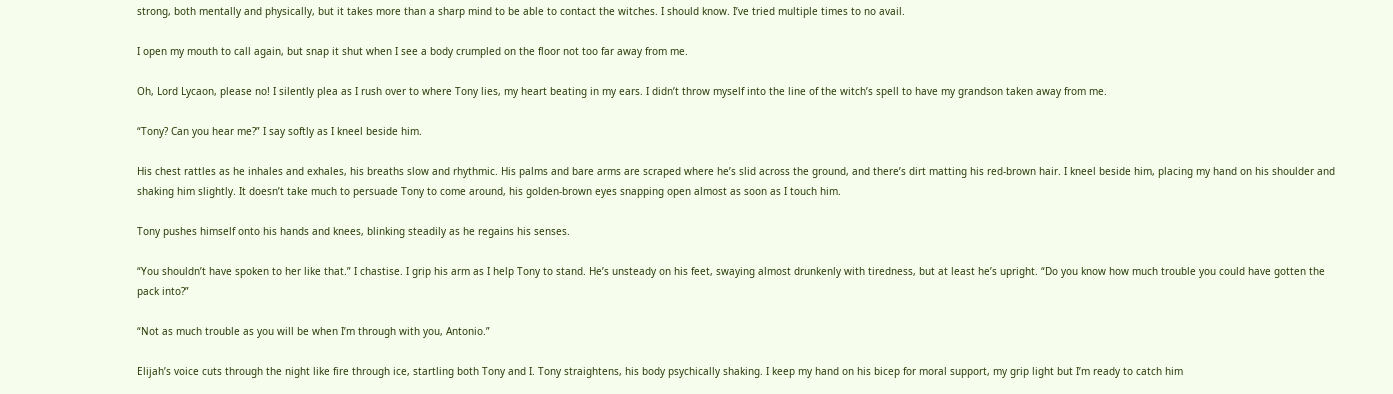strong, both mentally and physically, but it takes more than a sharp mind to be able to contact the witches. I should know. I’ve tried multiple times to no avail.

I open my mouth to call again, but snap it shut when I see a body crumpled on the floor not too far away from me.

Oh, Lord Lycaon, please no! I silently plea as I rush over to where Tony lies, my heart beating in my ears. I didn’t throw myself into the line of the witch’s spell to have my grandson taken away from me.

“Tony? Can you hear me?” I say softly as I kneel beside him.

His chest rattles as he inhales and exhales, his breaths slow and rhythmic. His palms and bare arms are scraped where he’s slid across the ground, and there’s dirt matting his red-brown hair. I kneel beside him, placing my hand on his shoulder and shaking him slightly. It doesn’t take much to persuade Tony to come around, his golden-brown eyes snapping open almost as soon as I touch him.

Tony pushes himself onto his hands and knees, blinking steadily as he regains his senses.

“You shouldn’t have spoken to her like that.” I chastise. I grip his arm as I help Tony to stand. He’s unsteady on his feet, swaying almost drunkenly with tiredness, but at least he’s upright. “Do you know how much trouble you could have gotten the pack into?”

“Not as much trouble as you will be when I’m through with you, Antonio.”

Elijah’s voice cuts through the night like fire through ice, startling both Tony and I. Tony straightens, his body psychically shaking. I keep my hand on his bicep for moral support, my grip light but I’m ready to catch him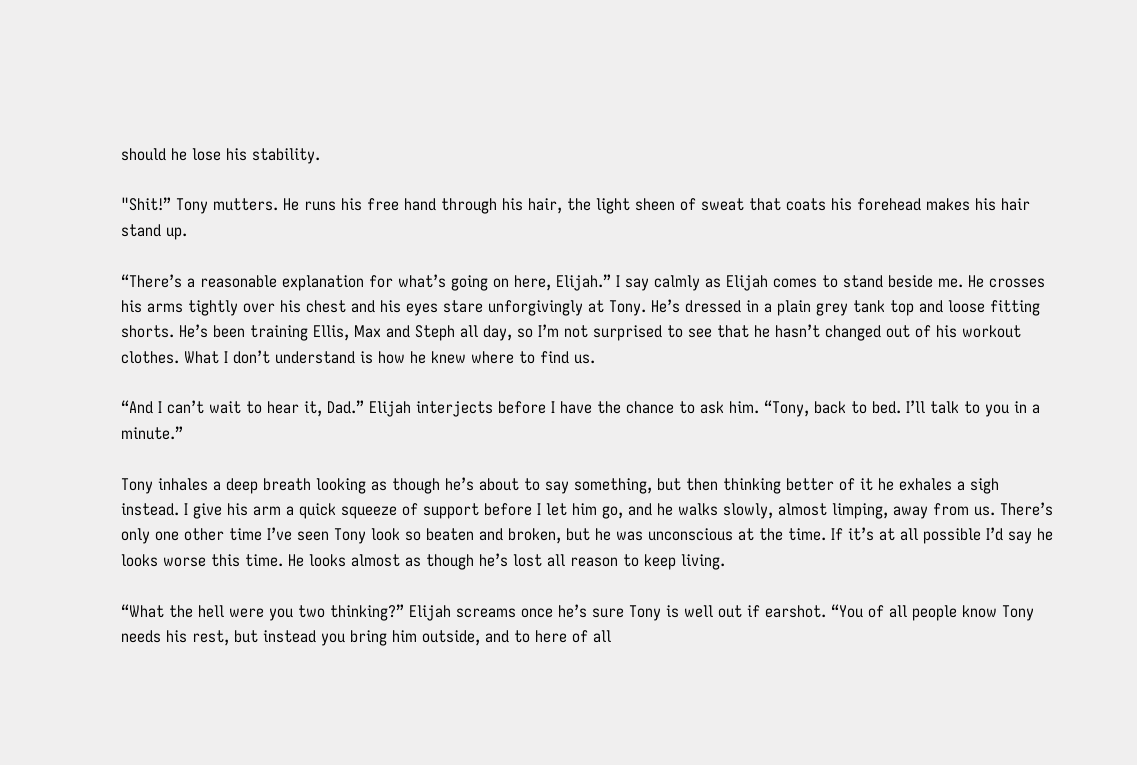should he lose his stability.

"Shit!” Tony mutters. He runs his free hand through his hair, the light sheen of sweat that coats his forehead makes his hair stand up.

“There’s a reasonable explanation for what’s going on here, Elijah.” I say calmly as Elijah comes to stand beside me. He crosses his arms tightly over his chest and his eyes stare unforgivingly at Tony. He’s dressed in a plain grey tank top and loose fitting shorts. He’s been training Ellis, Max and Steph all day, so I’m not surprised to see that he hasn’t changed out of his workout clothes. What I don’t understand is how he knew where to find us.

“And I can’t wait to hear it, Dad.” Elijah interjects before I have the chance to ask him. “Tony, back to bed. I’ll talk to you in a minute.”

Tony inhales a deep breath looking as though he’s about to say something, but then thinking better of it he exhales a sigh instead. I give his arm a quick squeeze of support before I let him go, and he walks slowly, almost limping, away from us. There’s only one other time I’ve seen Tony look so beaten and broken, but he was unconscious at the time. If it’s at all possible I’d say he looks worse this time. He looks almost as though he’s lost all reason to keep living.

“What the hell were you two thinking?” Elijah screams once he’s sure Tony is well out if earshot. “You of all people know Tony needs his rest, but instead you bring him outside, and to here of all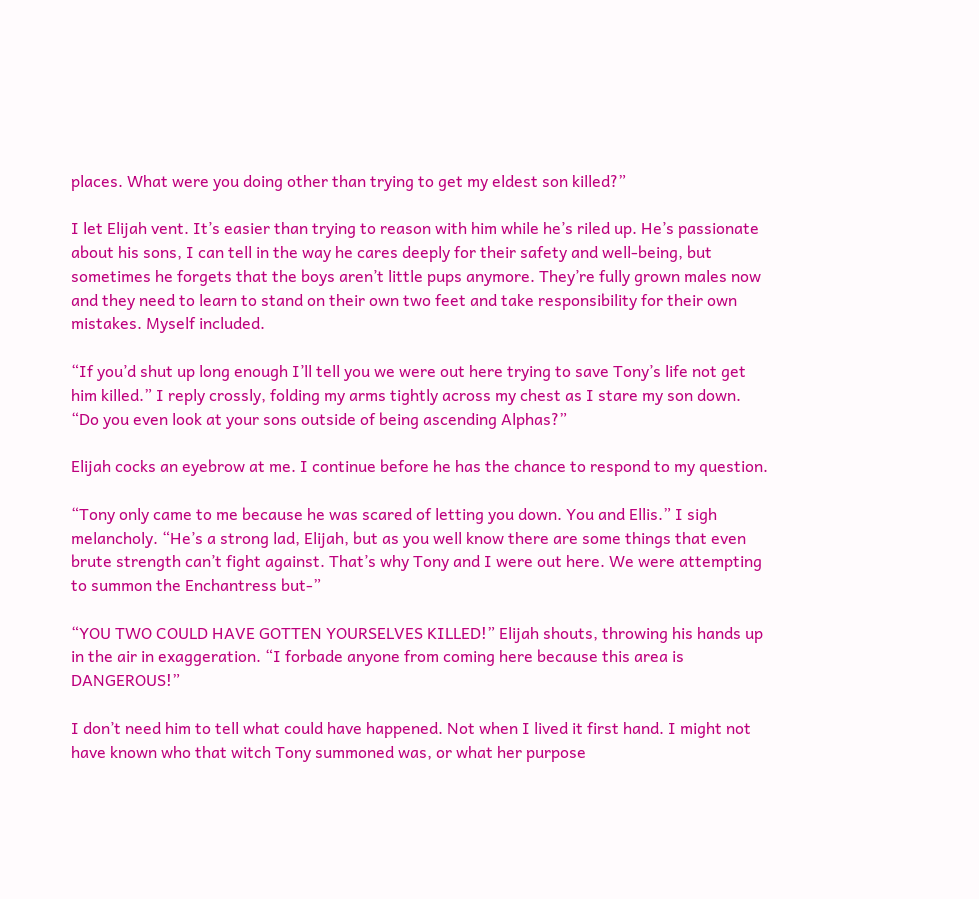places. What were you doing other than trying to get my eldest son killed?”

I let Elijah vent. It’s easier than trying to reason with him while he’s riled up. He’s passionate about his sons, I can tell in the way he cares deeply for their safety and well-being, but sometimes he forgets that the boys aren’t little pups anymore. They’re fully grown males now and they need to learn to stand on their own two feet and take responsibility for their own mistakes. Myself included.

“If you’d shut up long enough I’ll tell you we were out here trying to save Tony’s life not get him killed.” I reply crossly, folding my arms tightly across my chest as I stare my son down. “Do you even look at your sons outside of being ascending Alphas?”

Elijah cocks an eyebrow at me. I continue before he has the chance to respond to my question.

“Tony only came to me because he was scared of letting you down. You and Ellis.” I sigh melancholy. “He’s a strong lad, Elijah, but as you well know there are some things that even brute strength can’t fight against. That’s why Tony and I were out here. We were attempting to summon the Enchantress but-”

“YOU TWO COULD HAVE GOTTEN YOURSELVES KILLED!” Elijah shouts, throwing his hands up in the air in exaggeration. “I forbade anyone from coming here because this area is DANGEROUS!”

I don’t need him to tell what could have happened. Not when I lived it first hand. I might not have known who that witch Tony summoned was, or what her purpose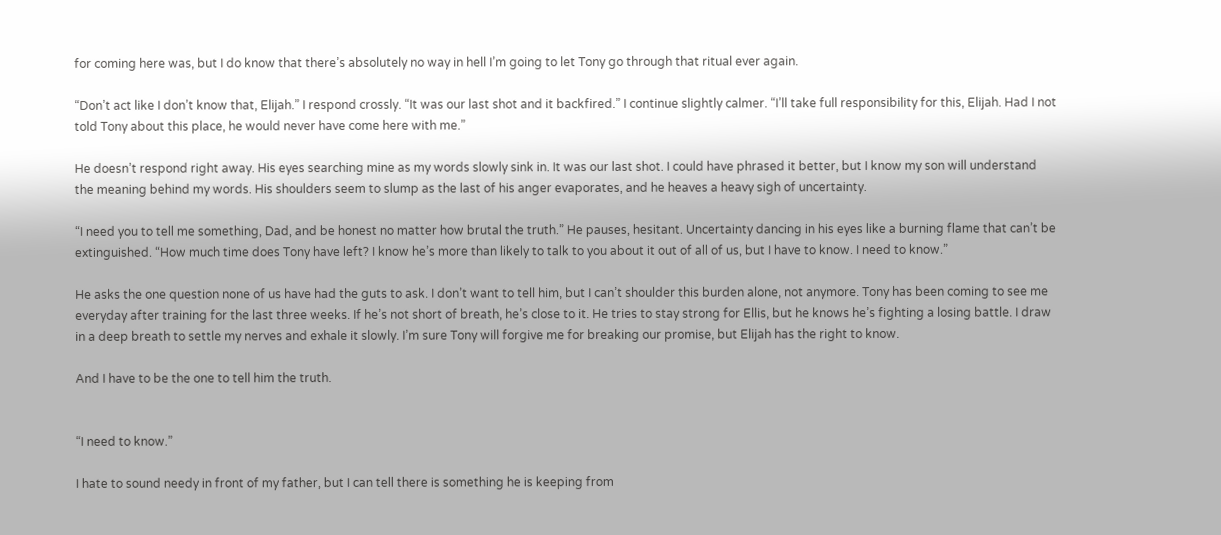for coming here was, but I do know that there’s absolutely no way in hell I’m going to let Tony go through that ritual ever again.

“Don’t act like I don’t know that, Elijah.” I respond crossly. “It was our last shot and it backfired.” I continue slightly calmer. “I’ll take full responsibility for this, Elijah. Had I not told Tony about this place, he would never have come here with me.”

He doesn’t respond right away. His eyes searching mine as my words slowly sink in. It was our last shot. I could have phrased it better, but I know my son will understand the meaning behind my words. His shoulders seem to slump as the last of his anger evaporates, and he heaves a heavy sigh of uncertainty.

“I need you to tell me something, Dad, and be honest no matter how brutal the truth.” He pauses, hesitant. Uncertainty dancing in his eyes like a burning flame that can’t be extinguished. “How much time does Tony have left? I know he’s more than likely to talk to you about it out of all of us, but I have to know. I need to know.”

He asks the one question none of us have had the guts to ask. I don’t want to tell him, but I can’t shoulder this burden alone, not anymore. Tony has been coming to see me everyday after training for the last three weeks. If he’s not short of breath, he’s close to it. He tries to stay strong for Ellis, but he knows he’s fighting a losing battle. I draw in a deep breath to settle my nerves and exhale it slowly. I’m sure Tony will forgive me for breaking our promise, but Elijah has the right to know.

And I have to be the one to tell him the truth.


“I need to know.”

I hate to sound needy in front of my father, but I can tell there is something he is keeping from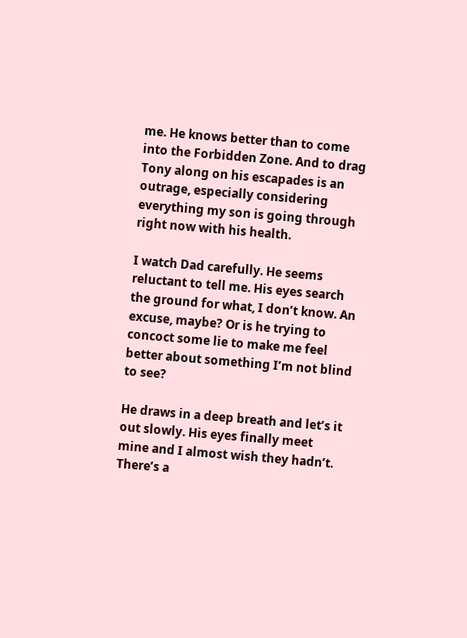me. He knows better than to come into the Forbidden Zone. And to drag Tony along on his escapades is an outrage, especially considering everything my son is going through right now with his health.

I watch Dad carefully. He seems reluctant to tell me. His eyes search the ground for what, I don’t know. An excuse, maybe? Or is he trying to concoct some lie to make me feel better about something I’m not blind to see?

He draws in a deep breath and let’s it out slowly. His eyes finally meet mine and I almost wish they hadn’t. There’s a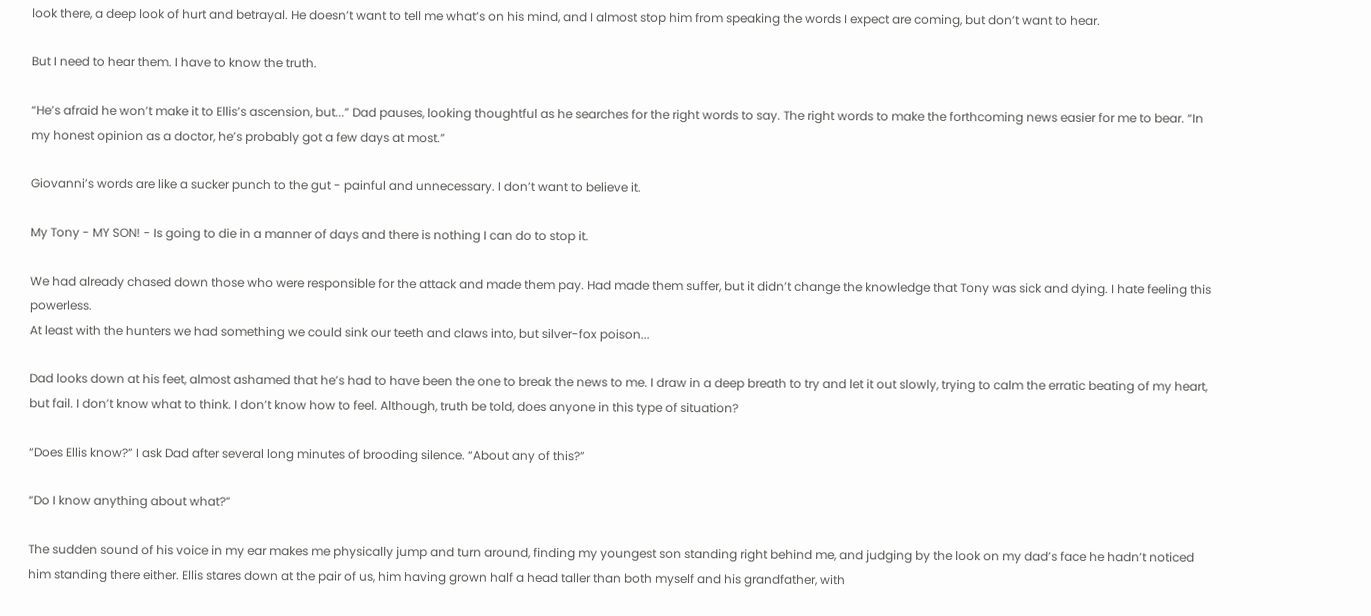look there, a deep look of hurt and betrayal. He doesn’t want to tell me what’s on his mind, and I almost stop him from speaking the words I expect are coming, but don’t want to hear.

But I need to hear them. I have to know the truth.

“He’s afraid he won’t make it to Ellis’s ascension, but...” Dad pauses, looking thoughtful as he searches for the right words to say. The right words to make the forthcoming news easier for me to bear. “In my honest opinion as a doctor, he’s probably got a few days at most.”

Giovanni’s words are like a sucker punch to the gut - painful and unnecessary. I don’t want to believe it.

My Tony - MY SON! - Is going to die in a manner of days and there is nothing I can do to stop it.

We had already chased down those who were responsible for the attack and made them pay. Had made them suffer, but it didn’t change the knowledge that Tony was sick and dying. I hate feeling this powerless.
At least with the hunters we had something we could sink our teeth and claws into, but silver-fox poison...

Dad looks down at his feet, almost ashamed that he’s had to have been the one to break the news to me. I draw in a deep breath to try and let it out slowly, trying to calm the erratic beating of my heart, but fail. I don’t know what to think. I don’t know how to feel. Although, truth be told, does anyone in this type of situation?

“Does Ellis know?” I ask Dad after several long minutes of brooding silence. “About any of this?”

“Do I know anything about what?”

The sudden sound of his voice in my ear makes me physically jump and turn around, finding my youngest son standing right behind me, and judging by the look on my dad’s face he hadn’t noticed him standing there either. Ellis stares down at the pair of us, him having grown half a head taller than both myself and his grandfather, with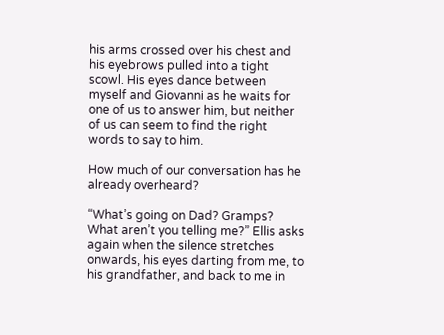his arms crossed over his chest and his eyebrows pulled into a tight scowl. His eyes dance between myself and Giovanni as he waits for one of us to answer him, but neither of us can seem to find the right words to say to him.

How much of our conversation has he already overheard?

“What’s going on Dad? Gramps? What aren’t you telling me?” Ellis asks again when the silence stretches onwards, his eyes darting from me, to his grandfather, and back to me in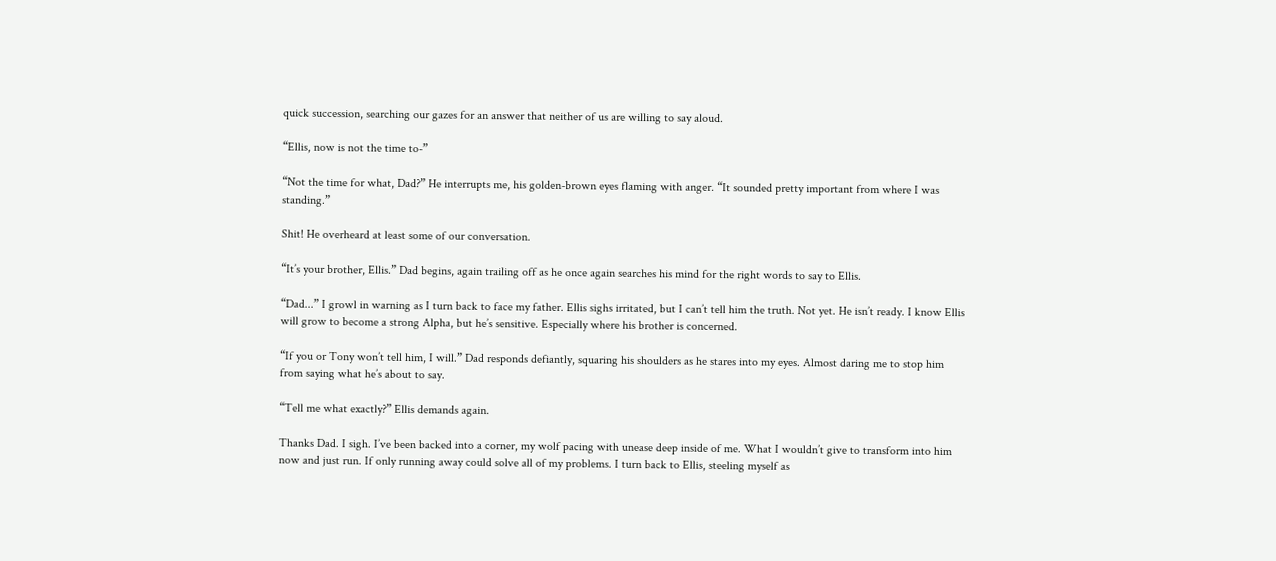quick succession, searching our gazes for an answer that neither of us are willing to say aloud.

“Ellis, now is not the time to-”

“Not the time for what, Dad?” He interrupts me, his golden-brown eyes flaming with anger. “It sounded pretty important from where I was standing.”

Shit! He overheard at least some of our conversation.

“It’s your brother, Ellis.” Dad begins, again trailing off as he once again searches his mind for the right words to say to Ellis.

“Dad...” I growl in warning as I turn back to face my father. Ellis sighs irritated, but I can’t tell him the truth. Not yet. He isn’t ready. I know Ellis will grow to become a strong Alpha, but he’s sensitive. Especially where his brother is concerned.

“If you or Tony won’t tell him, I will.” Dad responds defiantly, squaring his shoulders as he stares into my eyes. Almost daring me to stop him from saying what he’s about to say.

“Tell me what exactly?” Ellis demands again.

Thanks Dad. I sigh. I’ve been backed into a corner, my wolf pacing with unease deep inside of me. What I wouldn’t give to transform into him now and just run. If only running away could solve all of my problems. I turn back to Ellis, steeling myself as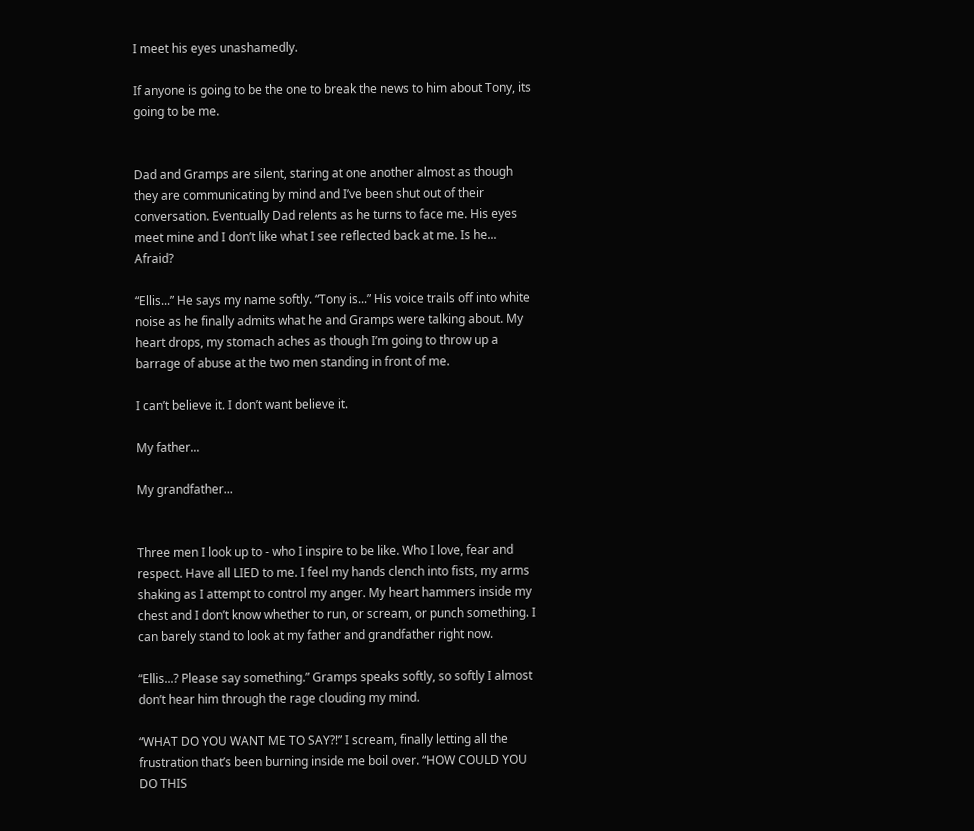I meet his eyes unashamedly.

If anyone is going to be the one to break the news to him about Tony, its going to be me.


Dad and Gramps are silent, staring at one another almost as though they are communicating by mind and I’ve been shut out of their conversation. Eventually Dad relents as he turns to face me. His eyes meet mine and I don’t like what I see reflected back at me. Is he... Afraid?

“Ellis...” He says my name softly. “Tony is...” His voice trails off into white noise as he finally admits what he and Gramps were talking about. My heart drops, my stomach aches as though I’m going to throw up a barrage of abuse at the two men standing in front of me.

I can’t believe it. I don’t want believe it.

My father...

My grandfather...


Three men I look up to - who I inspire to be like. Who I love, fear and respect. Have all LIED to me. I feel my hands clench into fists, my arms shaking as I attempt to control my anger. My heart hammers inside my chest and I don’t know whether to run, or scream, or punch something. I can barely stand to look at my father and grandfather right now.

“Ellis...? Please say something.” Gramps speaks softly, so softly I almost don’t hear him through the rage clouding my mind.

“WHAT DO YOU WANT ME TO SAY?!” I scream, finally letting all the frustration that’s been burning inside me boil over. “HOW COULD YOU DO THIS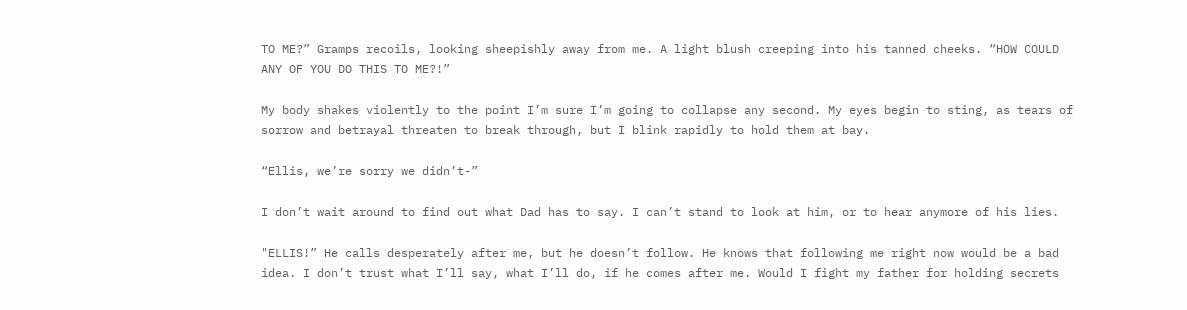TO ME?” Gramps recoils, looking sheepishly away from me. A light blush creeping into his tanned cheeks. “HOW COULD ANY OF YOU DO THIS TO ME?!”

My body shakes violently to the point I’m sure I’m going to collapse any second. My eyes begin to sting, as tears of sorrow and betrayal threaten to break through, but I blink rapidly to hold them at bay.

“Ellis, we’re sorry we didn’t-”

I don’t wait around to find out what Dad has to say. I can’t stand to look at him, or to hear anymore of his lies.

"ELLIS!” He calls desperately after me, but he doesn’t follow. He knows that following me right now would be a bad idea. I don’t trust what I’ll say, what I’ll do, if he comes after me. Would I fight my father for holding secrets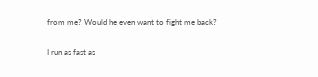from me? Would he even want to fight me back?

I run as fast as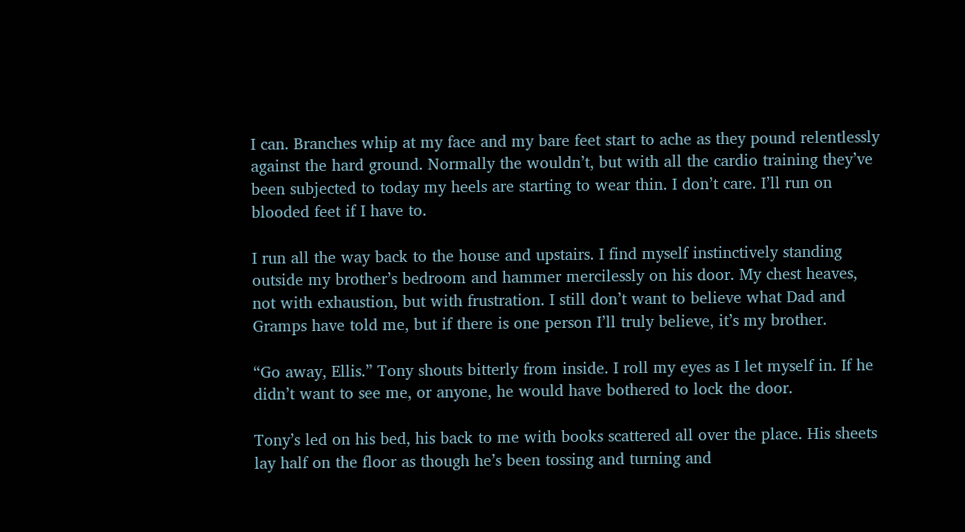I can. Branches whip at my face and my bare feet start to ache as they pound relentlessly against the hard ground. Normally the wouldn’t, but with all the cardio training they’ve been subjected to today my heels are starting to wear thin. I don’t care. I’ll run on blooded feet if I have to.

I run all the way back to the house and upstairs. I find myself instinctively standing outside my brother’s bedroom and hammer mercilessly on his door. My chest heaves, not with exhaustion, but with frustration. I still don’t want to believe what Dad and Gramps have told me, but if there is one person I’ll truly believe, it’s my brother.

“Go away, Ellis.” Tony shouts bitterly from inside. I roll my eyes as I let myself in. If he didn’t want to see me, or anyone, he would have bothered to lock the door.

Tony’s led on his bed, his back to me with books scattered all over the place. His sheets lay half on the floor as though he’s been tossing and turning and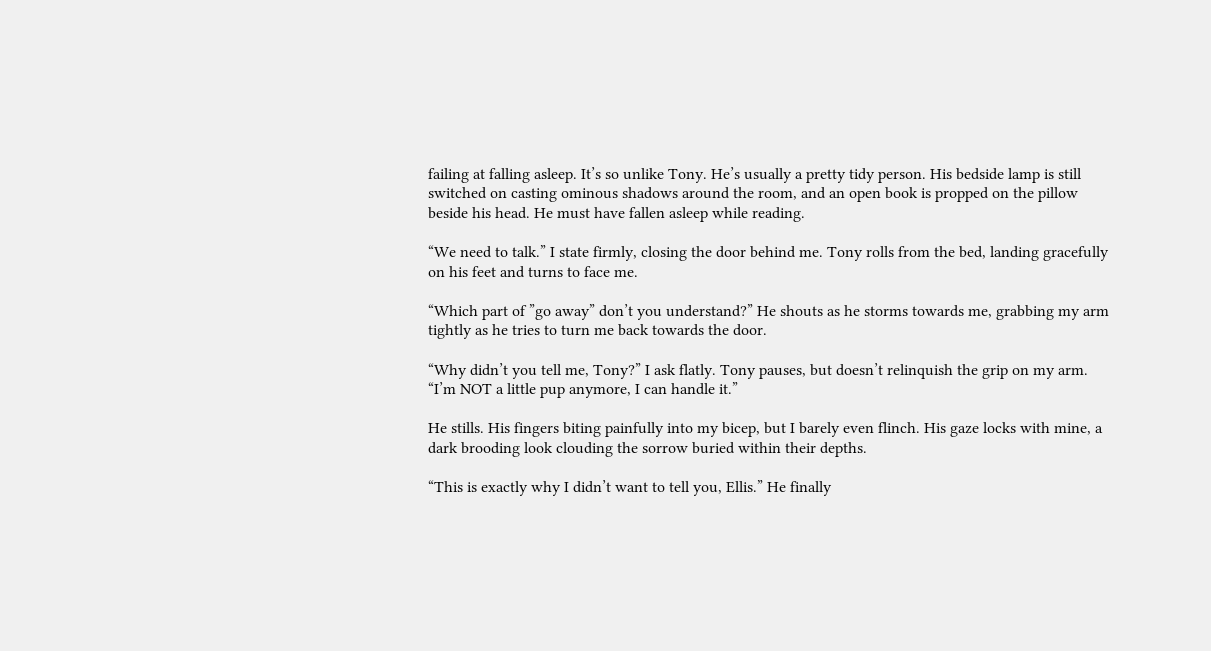failing at falling asleep. It’s so unlike Tony. He’s usually a pretty tidy person. His bedside lamp is still switched on casting ominous shadows around the room, and an open book is propped on the pillow beside his head. He must have fallen asleep while reading.

“We need to talk.” I state firmly, closing the door behind me. Tony rolls from the bed, landing gracefully on his feet and turns to face me.

“Which part of ”go away” don’t you understand?” He shouts as he storms towards me, grabbing my arm tightly as he tries to turn me back towards the door.

“Why didn’t you tell me, Tony?” I ask flatly. Tony pauses, but doesn’t relinquish the grip on my arm. “I’m NOT a little pup anymore, I can handle it.”

He stills. His fingers biting painfully into my bicep, but I barely even flinch. His gaze locks with mine, a dark brooding look clouding the sorrow buried within their depths.

“This is exactly why I didn’t want to tell you, Ellis.” He finally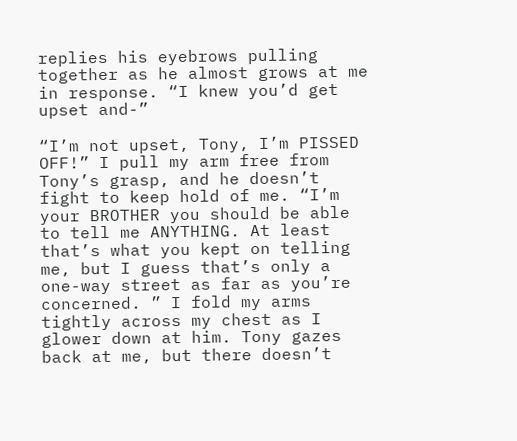replies his eyebrows pulling together as he almost grows at me in response. “I knew you’d get upset and-”

“I’m not upset, Tony, I’m PISSED OFF!” I pull my arm free from Tony’s grasp, and he doesn’t fight to keep hold of me. “I’m your BROTHER you should be able to tell me ANYTHING. At least that’s what you kept on telling me, but I guess that’s only a one-way street as far as you’re concerned. ” I fold my arms tightly across my chest as I glower down at him. Tony gazes back at me, but there doesn’t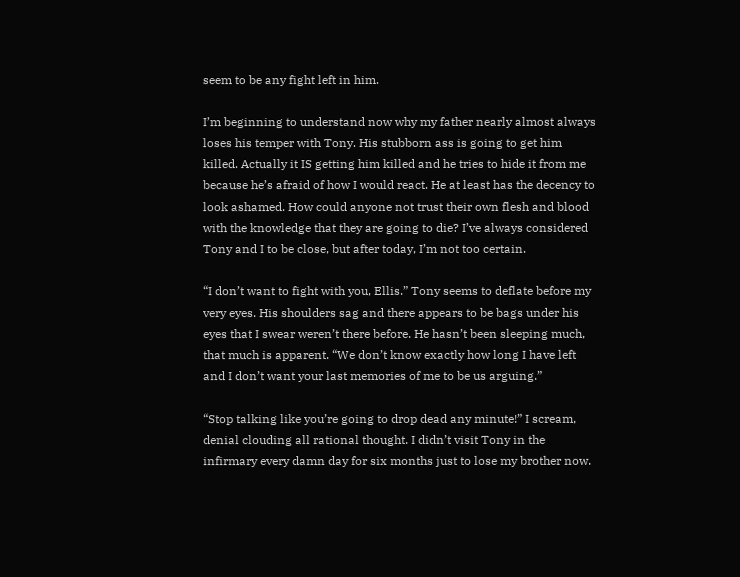seem to be any fight left in him.

I’m beginning to understand now why my father nearly almost always loses his temper with Tony. His stubborn ass is going to get him killed. Actually it IS getting him killed and he tries to hide it from me because he’s afraid of how I would react. He at least has the decency to look ashamed. How could anyone not trust their own flesh and blood with the knowledge that they are going to die? I’ve always considered Tony and I to be close, but after today, I’m not too certain.

“I don’t want to fight with you, Ellis.” Tony seems to deflate before my very eyes. His shoulders sag and there appears to be bags under his eyes that I swear weren’t there before. He hasn’t been sleeping much, that much is apparent. “We don’t know exactly how long I have left and I don’t want your last memories of me to be us arguing.”

“Stop talking like you’re going to drop dead any minute!” I scream, denial clouding all rational thought. I didn’t visit Tony in the infirmary every damn day for six months just to lose my brother now.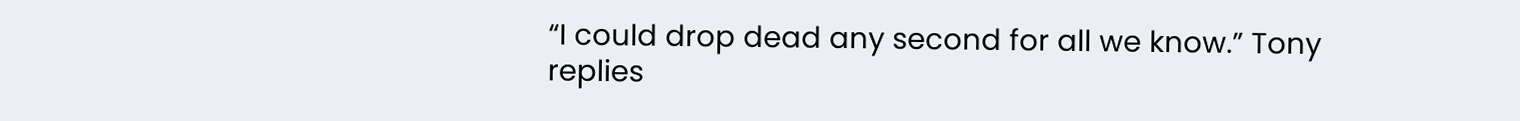“I could drop dead any second for all we know.” Tony replies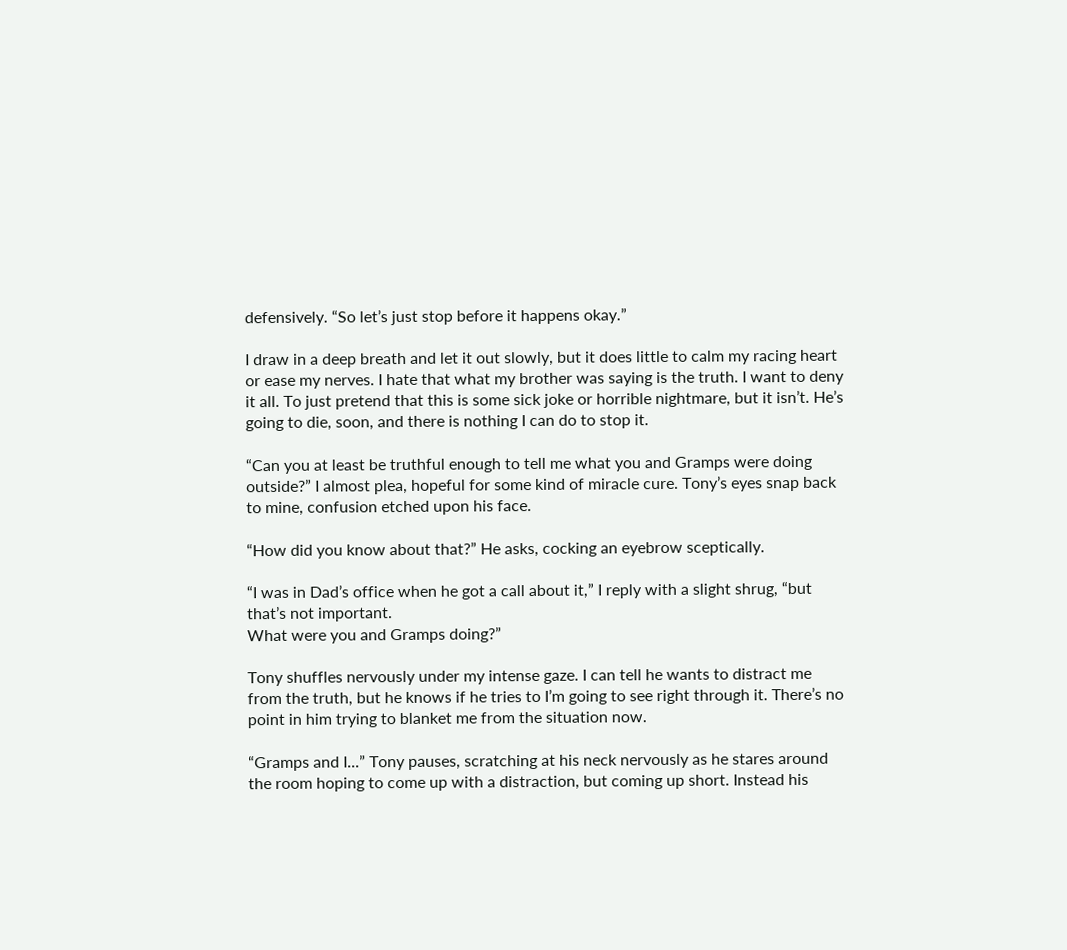defensively. “So let’s just stop before it happens okay.”

I draw in a deep breath and let it out slowly, but it does little to calm my racing heart or ease my nerves. I hate that what my brother was saying is the truth. I want to deny it all. To just pretend that this is some sick joke or horrible nightmare, but it isn’t. He’s going to die, soon, and there is nothing I can do to stop it.

“Can you at least be truthful enough to tell me what you and Gramps were doing outside?” I almost plea, hopeful for some kind of miracle cure. Tony’s eyes snap back to mine, confusion etched upon his face.

“How did you know about that?” He asks, cocking an eyebrow sceptically.

“I was in Dad’s office when he got a call about it,” I reply with a slight shrug, “but that’s not important.
What were you and Gramps doing?”

Tony shuffles nervously under my intense gaze. I can tell he wants to distract me from the truth, but he knows if he tries to I’m going to see right through it. There’s no point in him trying to blanket me from the situation now.

“Gramps and I...” Tony pauses, scratching at his neck nervously as he stares around the room hoping to come up with a distraction, but coming up short. Instead his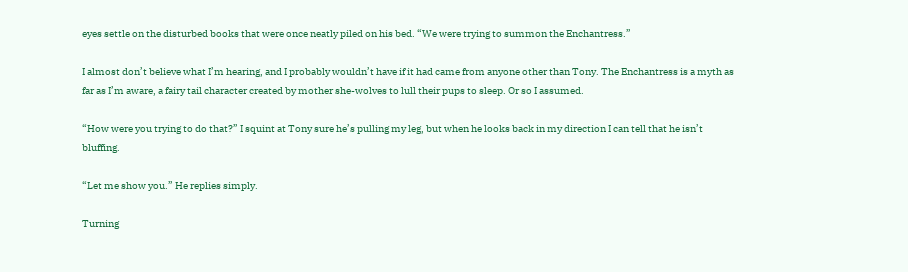eyes settle on the disturbed books that were once neatly piled on his bed. “We were trying to summon the Enchantress.”

I almost don’t believe what I’m hearing, and I probably wouldn’t have if it had came from anyone other than Tony. The Enchantress is a myth as far as I’m aware, a fairy tail character created by mother she-wolves to lull their pups to sleep. Or so I assumed.

“How were you trying to do that?” I squint at Tony sure he’s pulling my leg, but when he looks back in my direction I can tell that he isn’t bluffing.

“Let me show you.” He replies simply.

Turning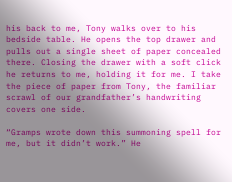his back to me, Tony walks over to his bedside table. He opens the top drawer and pulls out a single sheet of paper concealed there. Closing the drawer with a soft click he returns to me, holding it for me. I take the piece of paper from Tony, the familiar scrawl of our grandfather’s handwriting covers one side.

“Gramps wrote down this summoning spell for me, but it didn’t work.” He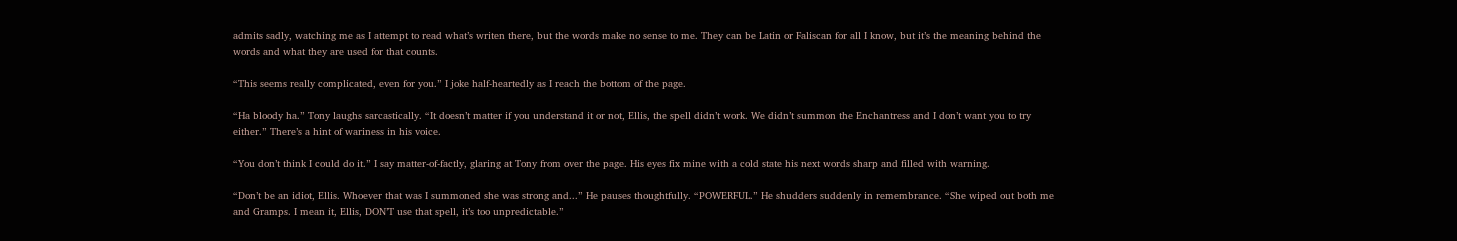admits sadly, watching me as I attempt to read what’s writen there, but the words make no sense to me. They can be Latin or Faliscan for all I know, but it’s the meaning behind the words and what they are used for that counts.

“This seems really complicated, even for you.” I joke half-heartedly as I reach the bottom of the page.

“Ha bloody ha.” Tony laughs sarcastically. “It doesn’t matter if you understand it or not, Ellis, the spell didn’t work. We didn’t summon the Enchantress and I don’t want you to try either.” There’s a hint of wariness in his voice.

“You don’t think I could do it.” I say matter-of-factly, glaring at Tony from over the page. His eyes fix mine with a cold state his next words sharp and filled with warning.

“Don’t be an idiot, Ellis. Whoever that was I summoned she was strong and...” He pauses thoughtfully. “POWERFUL.” He shudders suddenly in remembrance. “She wiped out both me and Gramps. I mean it, Ellis, DON’T use that spell, it’s too unpredictable.”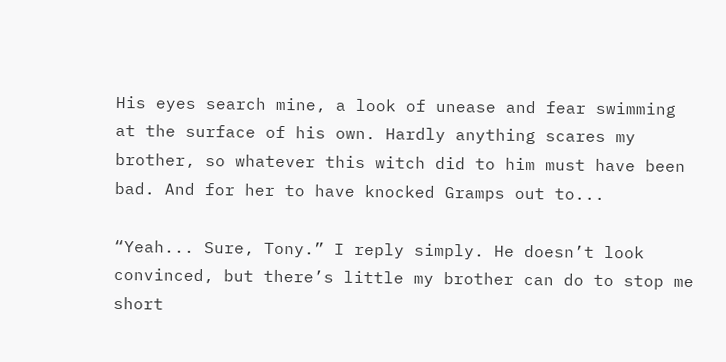His eyes search mine, a look of unease and fear swimming at the surface of his own. Hardly anything scares my brother, so whatever this witch did to him must have been bad. And for her to have knocked Gramps out to...

“Yeah... Sure, Tony.” I reply simply. He doesn’t look convinced, but there’s little my brother can do to stop me short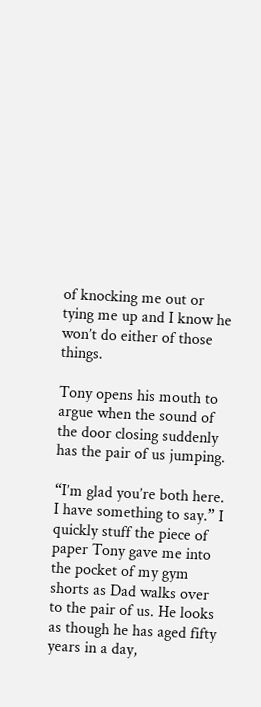of knocking me out or tying me up and I know he won’t do either of those things.

Tony opens his mouth to argue when the sound of the door closing suddenly has the pair of us jumping.

“I’m glad you’re both here. I have something to say.” I quickly stuff the piece of paper Tony gave me into the pocket of my gym shorts as Dad walks over to the pair of us. He looks as though he has aged fifty years in a day,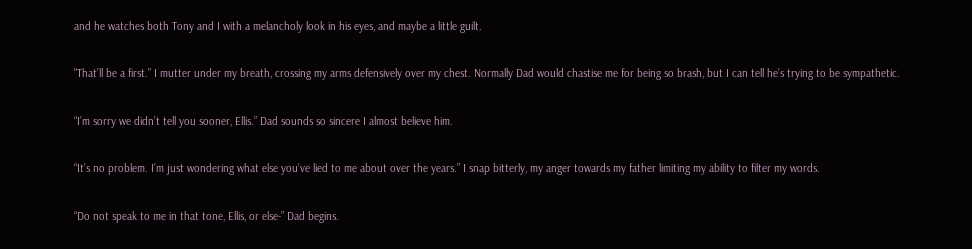and he watches both Tony and I with a melancholy look in his eyes, and maybe a little guilt.

"That’ll be a first.” I mutter under my breath, crossing my arms defensively over my chest. Normally Dad would chastise me for being so brash, but I can tell he’s trying to be sympathetic.

“I’m sorry we didn’t tell you sooner, Ellis.” Dad sounds so sincere I almost believe him.

“It’s no problem. I’m just wondering what else you’ve lied to me about over the years.” I snap bitterly, my anger towards my father limiting my ability to filter my words.

“Do not speak to me in that tone, Ellis, or else-” Dad begins.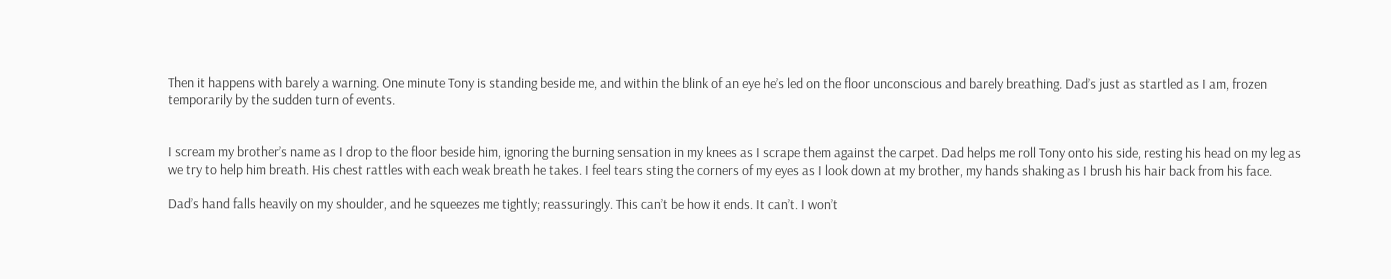Then it happens with barely a warning. One minute Tony is standing beside me, and within the blink of an eye he’s led on the floor unconscious and barely breathing. Dad’s just as startled as I am, frozen temporarily by the sudden turn of events.


I scream my brother’s name as I drop to the floor beside him, ignoring the burning sensation in my knees as I scrape them against the carpet. Dad helps me roll Tony onto his side, resting his head on my leg as we try to help him breath. His chest rattles with each weak breath he takes. I feel tears sting the corners of my eyes as I look down at my brother, my hands shaking as I brush his hair back from his face.

Dad’s hand falls heavily on my shoulder, and he squeezes me tightly; reassuringly. This can’t be how it ends. It can’t. I won’t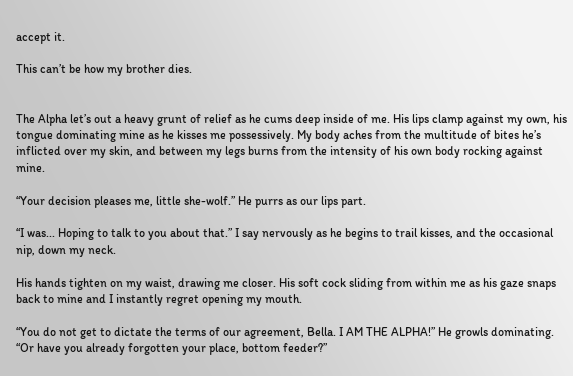accept it.

This can’t be how my brother dies.


The Alpha let’s out a heavy grunt of relief as he cums deep inside of me. His lips clamp against my own, his tongue dominating mine as he kisses me possessively. My body aches from the multitude of bites he’s inflicted over my skin, and between my legs burns from the intensity of his own body rocking against mine.

“Your decision pleases me, little she-wolf.” He purrs as our lips part.

“I was... Hoping to talk to you about that.” I say nervously as he begins to trail kisses, and the occasional nip, down my neck.

His hands tighten on my waist, drawing me closer. His soft cock sliding from within me as his gaze snaps back to mine and I instantly regret opening my mouth.

“You do not get to dictate the terms of our agreement, Bella. I AM THE ALPHA!” He growls dominating. “Or have you already forgotten your place, bottom feeder?”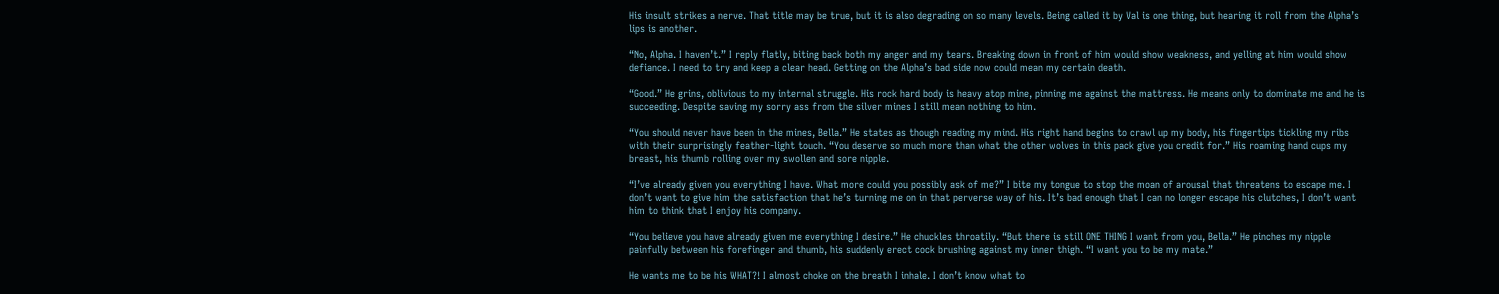His insult strikes a nerve. That title may be true, but it is also degrading on so many levels. Being called it by Val is one thing, but hearing it roll from the Alpha’s lips is another.

“No, Alpha. I haven’t.” I reply flatly, biting back both my anger and my tears. Breaking down in front of him would show weakness, and yelling at him would show defiance. I need to try and keep a clear head. Getting on the Alpha’s bad side now could mean my certain death.

“Good.” He grins, oblivious to my internal struggle. His rock hard body is heavy atop mine, pinning me against the mattress. He means only to dominate me and he is succeeding. Despite saving my sorry ass from the silver mines I still mean nothing to him.

“You should never have been in the mines, Bella.” He states as though reading my mind. His right hand begins to crawl up my body, his fingertips tickling my ribs with their surprisingly feather-light touch. “You deserve so much more than what the other wolves in this pack give you credit for.” His roaming hand cups my breast, his thumb rolling over my swollen and sore nipple.

“I’ve already given you everything I have. What more could you possibly ask of me?” I bite my tongue to stop the moan of arousal that threatens to escape me. I don’t want to give him the satisfaction that he’s turning me on in that perverse way of his. It’s bad enough that I can no longer escape his clutches, I don’t want him to think that I enjoy his company.

“You believe you have already given me everything I desire.” He chuckles throatily. “But there is still ONE THING I want from you, Bella.” He pinches my nipple painfully between his forefinger and thumb, his suddenly erect cock brushing against my inner thigh. “I want you to be my mate.”

He wants me to be his WHAT?! I almost choke on the breath I inhale. I don’t know what to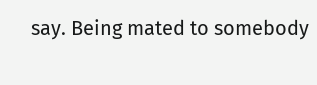say. Being mated to somebody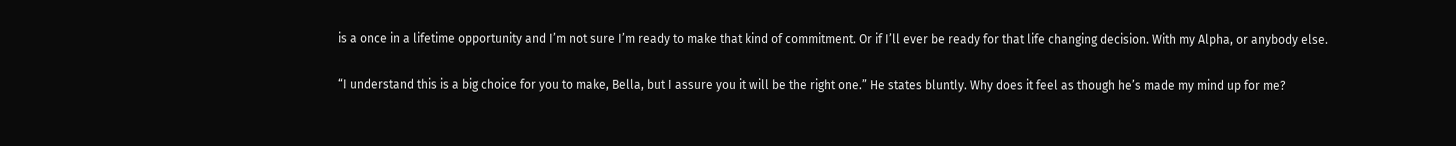is a once in a lifetime opportunity and I’m not sure I’m ready to make that kind of commitment. Or if I’ll ever be ready for that life changing decision. With my Alpha, or anybody else.

“I understand this is a big choice for you to make, Bella, but I assure you it will be the right one.” He states bluntly. Why does it feel as though he’s made my mind up for me?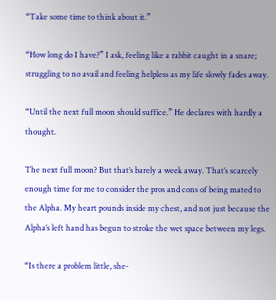“Take some time to think about it.”

“How long do I have?” I ask, feeling like a rabbit caught in a snare; struggling to no avail and feeling helpless as my life slowly fades away.

“Until the next full moon should suffice.” He declares with hardly a thought.

The next full moon? But that’s barely a week away. That’s scarcely enough time for me to consider the pros and cons of being mated to the Alpha. My heart pounds inside my chest, and not just because the Alpha’s left hand has begun to stroke the wet space between my legs.

“Is there a problem little, she-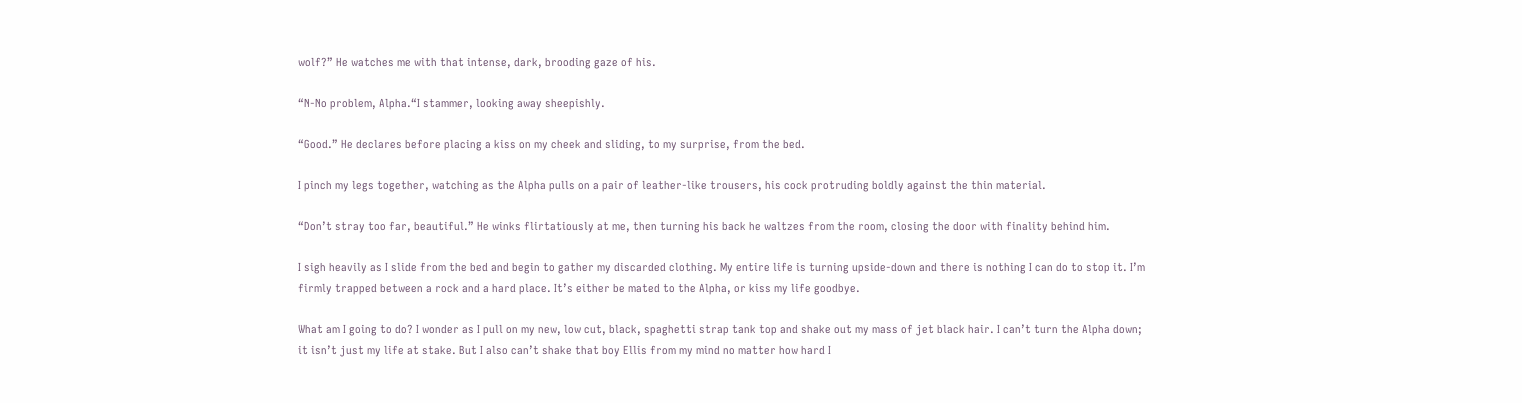wolf?” He watches me with that intense, dark, brooding gaze of his.

“N-No problem, Alpha.“I stammer, looking away sheepishly.

“Good.” He declares before placing a kiss on my cheek and sliding, to my surprise, from the bed.

I pinch my legs together, watching as the Alpha pulls on a pair of leather-like trousers, his cock protruding boldly against the thin material.

“Don’t stray too far, beautiful.” He winks flirtatiously at me, then turning his back he waltzes from the room, closing the door with finality behind him.

I sigh heavily as I slide from the bed and begin to gather my discarded clothing. My entire life is turning upside-down and there is nothing I can do to stop it. I’m firmly trapped between a rock and a hard place. It’s either be mated to the Alpha, or kiss my life goodbye.

What am I going to do? I wonder as I pull on my new, low cut, black, spaghetti strap tank top and shake out my mass of jet black hair. I can’t turn the Alpha down; it isn’t just my life at stake. But I also can’t shake that boy Ellis from my mind no matter how hard I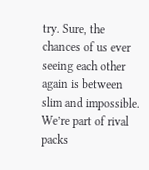try. Sure, the chances of us ever seeing each other again is between slim and impossible. We’re part of rival packs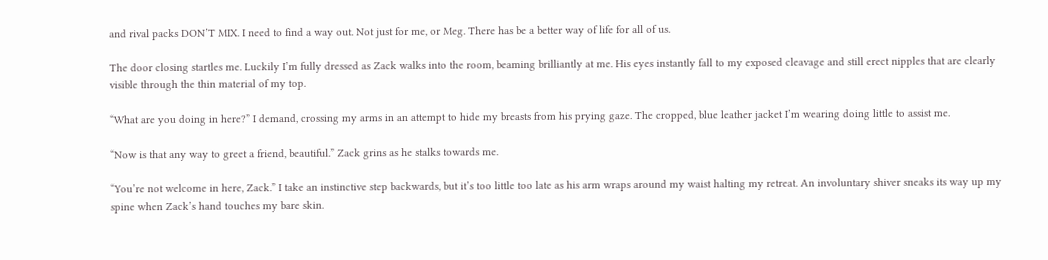and rival packs DON’T MIX. I need to find a way out. Not just for me, or Meg. There has be a better way of life for all of us.

The door closing startles me. Luckily I’m fully dressed as Zack walks into the room, beaming brilliantly at me. His eyes instantly fall to my exposed cleavage and still erect nipples that are clearly visible through the thin material of my top.

“What are you doing in here?” I demand, crossing my arms in an attempt to hide my breasts from his prying gaze. The cropped, blue leather jacket I’m wearing doing little to assist me.

“Now is that any way to greet a friend, beautiful.” Zack grins as he stalks towards me.

“You’re not welcome in here, Zack.” I take an instinctive step backwards, but it’s too little too late as his arm wraps around my waist halting my retreat. An involuntary shiver sneaks its way up my spine when Zack’s hand touches my bare skin.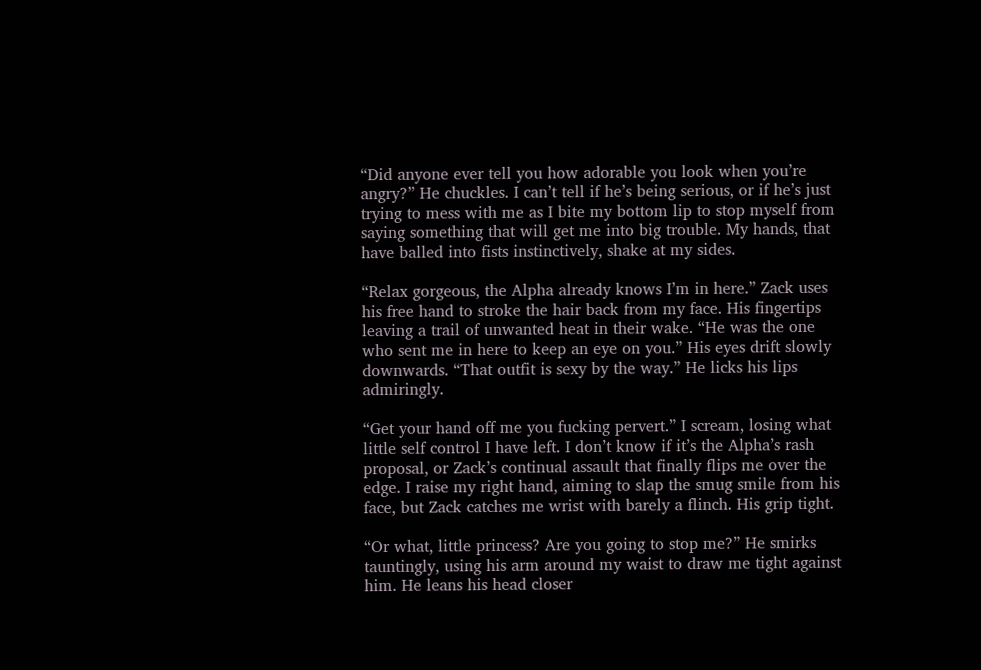“Did anyone ever tell you how adorable you look when you’re angry?” He chuckles. I can’t tell if he’s being serious, or if he’s just trying to mess with me as I bite my bottom lip to stop myself from saying something that will get me into big trouble. My hands, that have balled into fists instinctively, shake at my sides.

“Relax gorgeous, the Alpha already knows I’m in here.” Zack uses his free hand to stroke the hair back from my face. His fingertips leaving a trail of unwanted heat in their wake. “He was the one who sent me in here to keep an eye on you.” His eyes drift slowly downwards. “That outfit is sexy by the way.” He licks his lips admiringly.

“Get your hand off me you fucking pervert.” I scream, losing what little self control I have left. I don’t know if it’s the Alpha’s rash proposal, or Zack’s continual assault that finally flips me over the edge. I raise my right hand, aiming to slap the smug smile from his face, but Zack catches me wrist with barely a flinch. His grip tight.

“Or what, little princess? Are you going to stop me?” He smirks tauntingly, using his arm around my waist to draw me tight against him. He leans his head closer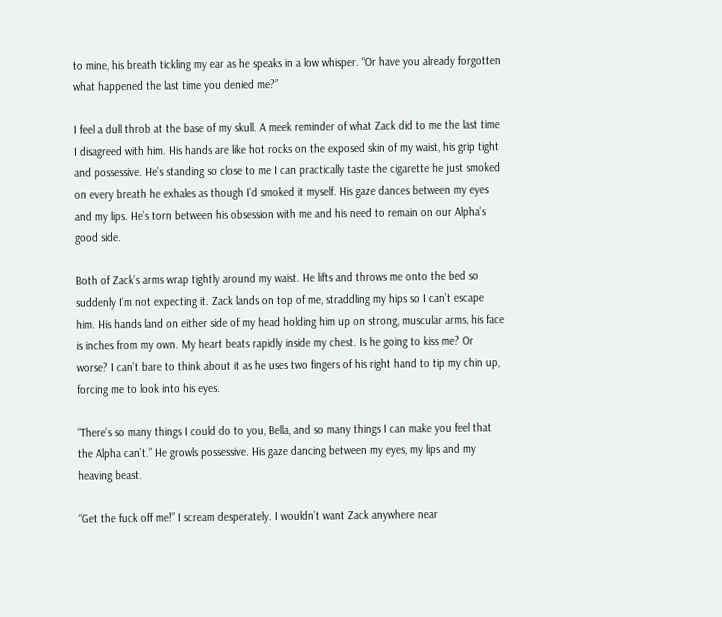to mine, his breath tickling my ear as he speaks in a low whisper. “Or have you already forgotten what happened the last time you denied me?”

I feel a dull throb at the base of my skull. A meek reminder of what Zack did to me the last time I disagreed with him. His hands are like hot rocks on the exposed skin of my waist, his grip tight and possessive. He’s standing so close to me I can practically taste the cigarette he just smoked on every breath he exhales as though I’d smoked it myself. His gaze dances between my eyes and my lips. He’s torn between his obsession with me and his need to remain on our Alpha’s good side.

Both of Zack’s arms wrap tightly around my waist. He lifts and throws me onto the bed so suddenly I’m not expecting it. Zack lands on top of me, straddling my hips so I can’t escape him. His hands land on either side of my head holding him up on strong, muscular arms, his face is inches from my own. My heart beats rapidly inside my chest. Is he going to kiss me? Or worse? I can’t bare to think about it as he uses two fingers of his right hand to tip my chin up, forcing me to look into his eyes.

“There’s so many things I could do to you, Bella, and so many things I can make you feel that the Alpha can’t.” He growls possessive. His gaze dancing between my eyes, my lips and my heaving beast.

“Get the fuck off me!” I scream desperately. I wouldn’t want Zack anywhere near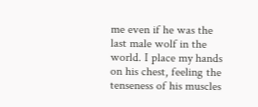me even if he was the last male wolf in the world. I place my hands on his chest, feeling the tenseness of his muscles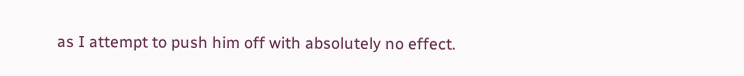as I attempt to push him off with absolutely no effect.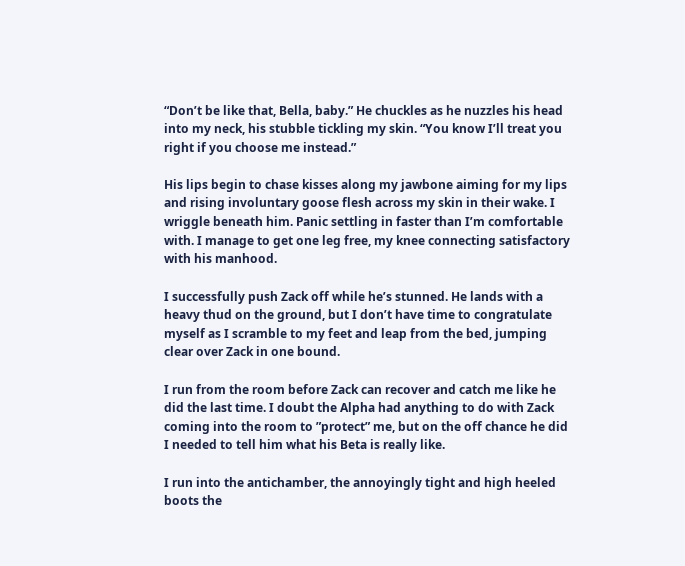“Don’t be like that, Bella, baby.” He chuckles as he nuzzles his head into my neck, his stubble tickling my skin. “You know I’ll treat you right if you choose me instead.”

His lips begin to chase kisses along my jawbone aiming for my lips and rising involuntary goose flesh across my skin in their wake. I wriggle beneath him. Panic settling in faster than I’m comfortable with. I manage to get one leg free, my knee connecting satisfactory with his manhood.

I successfully push Zack off while he’s stunned. He lands with a heavy thud on the ground, but I don’t have time to congratulate myself as I scramble to my feet and leap from the bed, jumping clear over Zack in one bound.

I run from the room before Zack can recover and catch me like he did the last time. I doubt the Alpha had anything to do with Zack coming into the room to ”protect” me, but on the off chance he did I needed to tell him what his Beta is really like.

I run into the antichamber, the annoyingly tight and high heeled boots the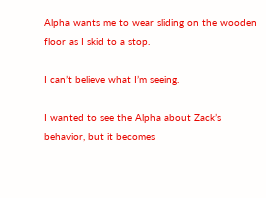Alpha wants me to wear sliding on the wooden floor as I skid to a stop.

I can’t believe what I’m seeing.

I wanted to see the Alpha about Zack’s behavior, but it becomes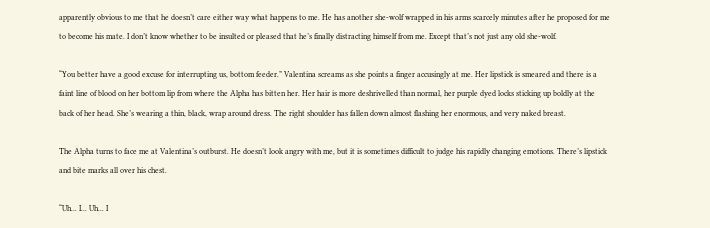apparently obvious to me that he doesn’t care either way what happens to me. He has another she-wolf wrapped in his arms scarcely minutes after he proposed for me to become his mate. I don’t know whether to be insulted or pleased that he’s finally distracting himself from me. Except that’s not just any old she-wolf.

“You better have a good excuse for interrupting us, bottom feeder.” Valentina screams as she points a finger accusingly at me. Her lipstick is smeared and there is a faint line of blood on her bottom lip from where the Alpha has bitten her. Her hair is more deshrivelled than normal, her purple dyed locks sticking up boldly at the back of her head. She’s wearing a thin, black, wrap around dress. The right shoulder has fallen down almost flashing her enormous, and very naked breast.

The Alpha turns to face me at Valentina’s outburst. He doesn’t look angry with me, but it is sometimes difficult to judge his rapidly changing emotions. There’s lipstick and bite marks all over his chest.

“Uh... I... Uh... I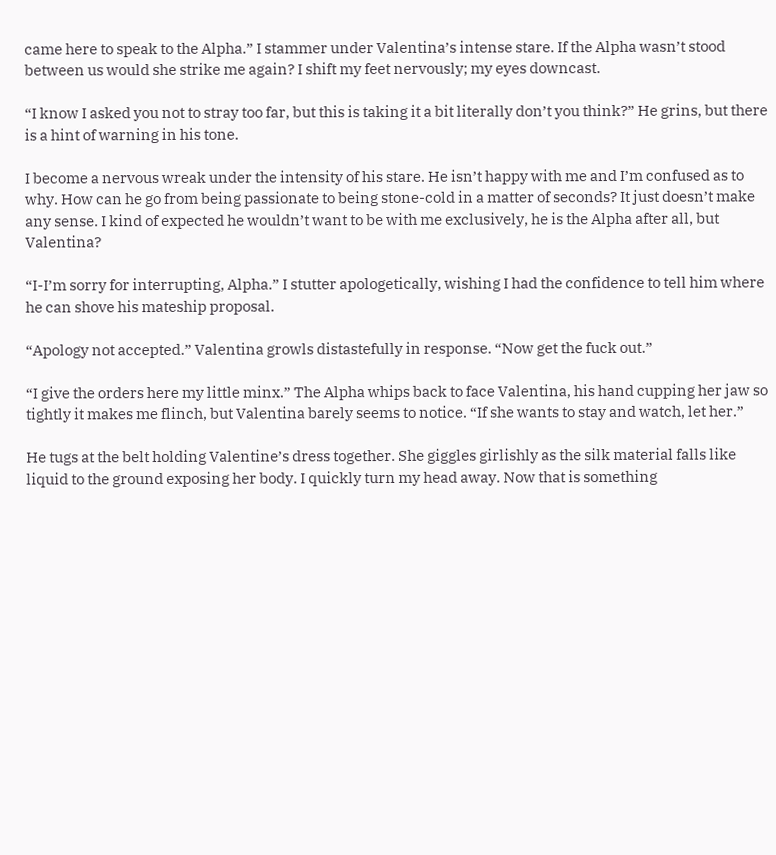came here to speak to the Alpha.” I stammer under Valentina’s intense stare. If the Alpha wasn’t stood between us would she strike me again? I shift my feet nervously; my eyes downcast.

“I know I asked you not to stray too far, but this is taking it a bit literally don’t you think?” He grins, but there is a hint of warning in his tone.

I become a nervous wreak under the intensity of his stare. He isn’t happy with me and I’m confused as to why. How can he go from being passionate to being stone-cold in a matter of seconds? It just doesn’t make any sense. I kind of expected he wouldn’t want to be with me exclusively, he is the Alpha after all, but Valentina?

“I-I’m sorry for interrupting, Alpha.” I stutter apologetically, wishing I had the confidence to tell him where he can shove his mateship proposal.

“Apology not accepted.” Valentina growls distastefully in response. “Now get the fuck out.”

“I give the orders here my little minx.” The Alpha whips back to face Valentina, his hand cupping her jaw so tightly it makes me flinch, but Valentina barely seems to notice. “If she wants to stay and watch, let her.”

He tugs at the belt holding Valentine’s dress together. She giggles girlishly as the silk material falls like liquid to the ground exposing her body. I quickly turn my head away. Now that is something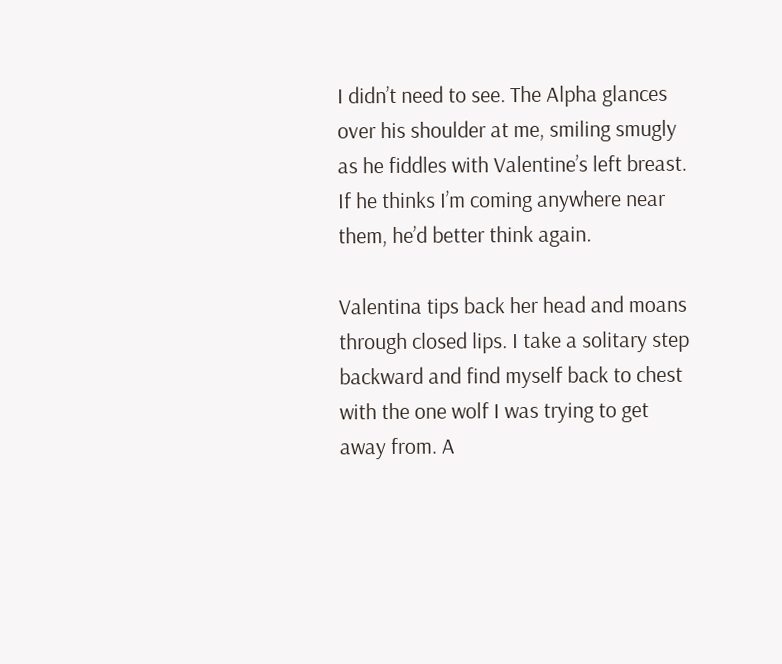I didn’t need to see. The Alpha glances over his shoulder at me, smiling smugly as he fiddles with Valentine’s left breast. If he thinks I’m coming anywhere near them, he’d better think again.

Valentina tips back her head and moans through closed lips. I take a solitary step backward and find myself back to chest with the one wolf I was trying to get away from. A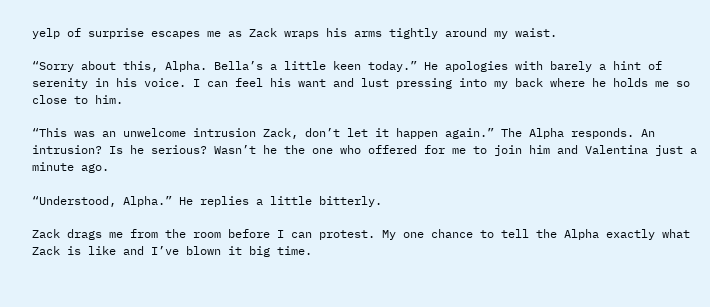yelp of surprise escapes me as Zack wraps his arms tightly around my waist.

“Sorry about this, Alpha. Bella’s a little keen today.” He apologies with barely a hint of serenity in his voice. I can feel his want and lust pressing into my back where he holds me so close to him.

“This was an unwelcome intrusion Zack, don’t let it happen again.” The Alpha responds. An intrusion? Is he serious? Wasn’t he the one who offered for me to join him and Valentina just a minute ago.

“Understood, Alpha.” He replies a little bitterly.

Zack drags me from the room before I can protest. My one chance to tell the Alpha exactly what Zack is like and I’ve blown it big time.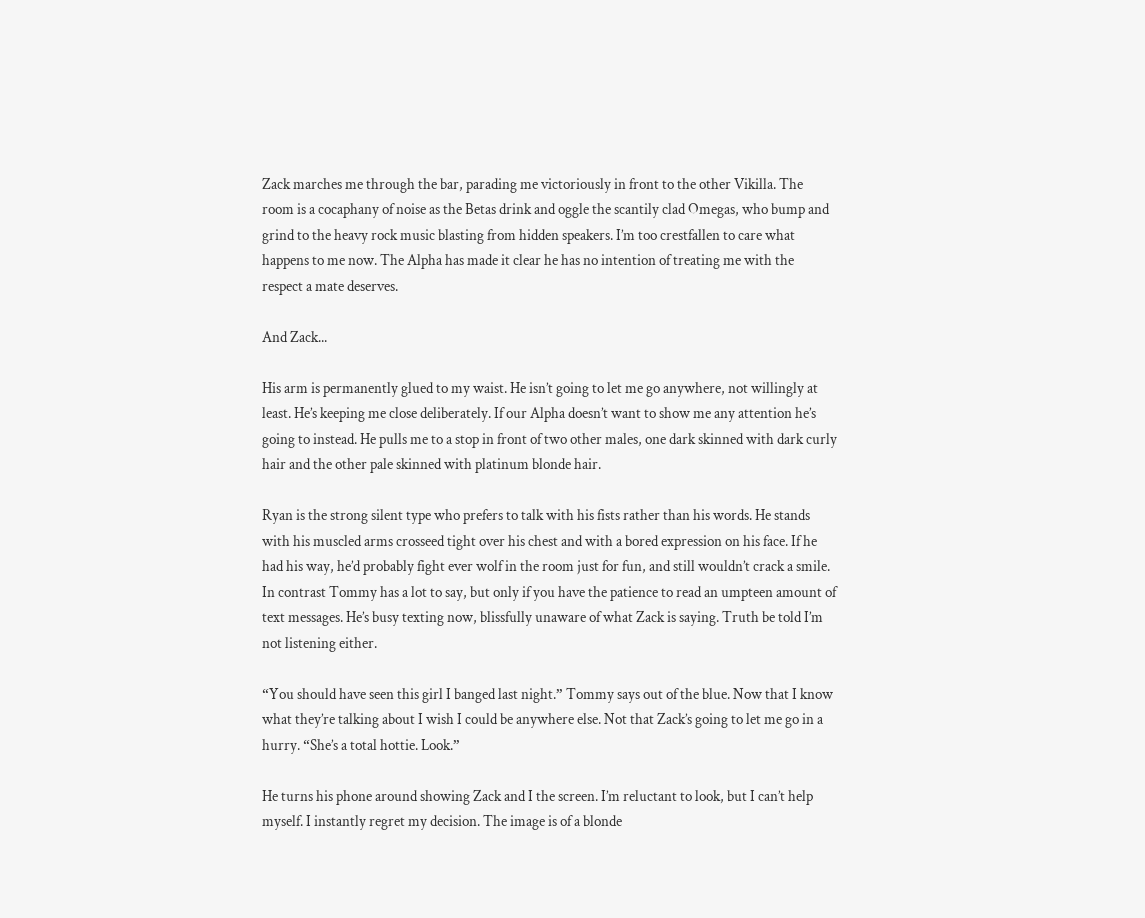Zack marches me through the bar, parading me victoriously in front to the other Vikilla. The room is a cocaphany of noise as the Betas drink and oggle the scantily clad Omegas, who bump and grind to the heavy rock music blasting from hidden speakers. I’m too crestfallen to care what happens to me now. The Alpha has made it clear he has no intention of treating me with the respect a mate deserves.

And Zack...

His arm is permanently glued to my waist. He isn’t going to let me go anywhere, not willingly at least. He’s keeping me close deliberately. If our Alpha doesn’t want to show me any attention he’s going to instead. He pulls me to a stop in front of two other males, one dark skinned with dark curly hair and the other pale skinned with platinum blonde hair.

Ryan is the strong silent type who prefers to talk with his fists rather than his words. He stands with his muscled arms crosseed tight over his chest and with a bored expression on his face. If he had his way, he’d probably fight ever wolf in the room just for fun, and still wouldn’t crack a smile. In contrast Tommy has a lot to say, but only if you have the patience to read an umpteen amount of text messages. He’s busy texting now, blissfully unaware of what Zack is saying. Truth be told I’m not listening either.

“You should have seen this girl I banged last night.” Tommy says out of the blue. Now that I know what they’re talking about I wish I could be anywhere else. Not that Zack’s going to let me go in a hurry. “She’s a total hottie. Look.”

He turns his phone around showing Zack and I the screen. I’m reluctant to look, but I can’t help myself. I instantly regret my decision. The image is of a blonde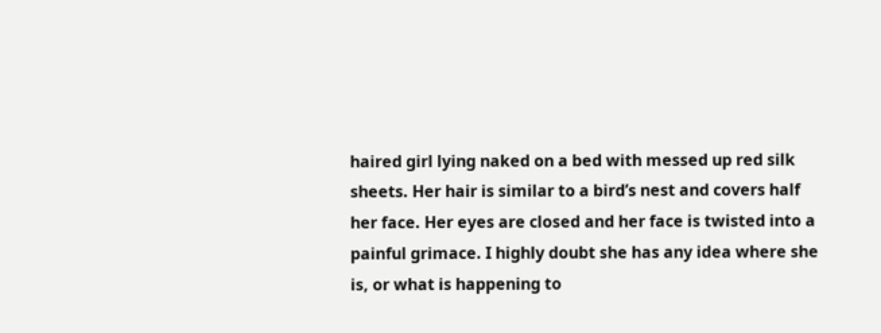haired girl lying naked on a bed with messed up red silk sheets. Her hair is similar to a bird’s nest and covers half her face. Her eyes are closed and her face is twisted into a painful grimace. I highly doubt she has any idea where she is, or what is happening to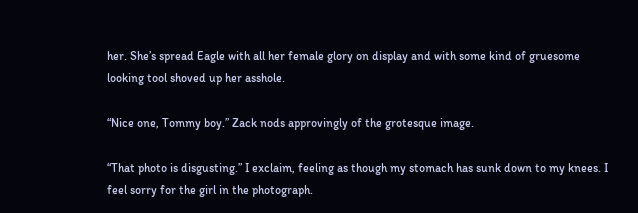her. She’s spread Eagle with all her female glory on display and with some kind of gruesome looking tool shoved up her asshole.

“Nice one, Tommy boy.” Zack nods approvingly of the grotesque image.

“That photo is disgusting.” I exclaim, feeling as though my stomach has sunk down to my knees. I feel sorry for the girl in the photograph.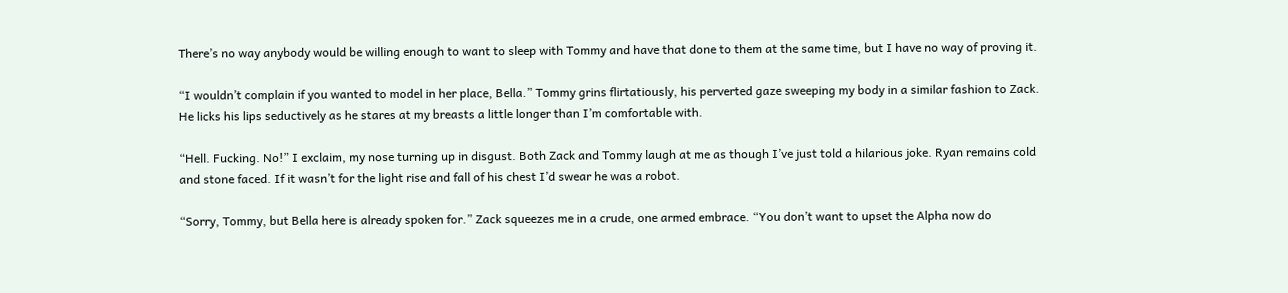There’s no way anybody would be willing enough to want to sleep with Tommy and have that done to them at the same time, but I have no way of proving it.

“I wouldn’t complain if you wanted to model in her place, Bella.” Tommy grins flirtatiously, his perverted gaze sweeping my body in a similar fashion to Zack. He licks his lips seductively as he stares at my breasts a little longer than I’m comfortable with.

“Hell. Fucking. No!” I exclaim, my nose turning up in disgust. Both Zack and Tommy laugh at me as though I’ve just told a hilarious joke. Ryan remains cold and stone faced. If it wasn’t for the light rise and fall of his chest I’d swear he was a robot.

“Sorry, Tommy, but Bella here is already spoken for.” Zack squeezes me in a crude, one armed embrace. “You don’t want to upset the Alpha now do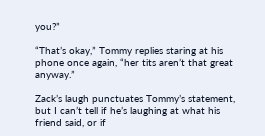you?”

“That’s okay,” Tommy replies staring at his phone once again, “her tits aren’t that great anyway.”

Zack’s laugh punctuates Tommy’s statement, but I can’t tell if he’s laughing at what his friend said, or if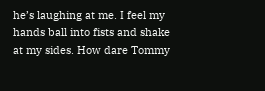he’s laughing at me. I feel my hands ball into fists and shake at my sides. How dare Tommy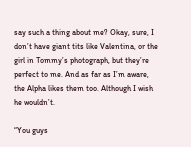say such a thing about me? Okay, sure, I don’t have giant tits like Valentina, or the girl in Tommy’s photograph, but they’re perfect to me. And as far as I’m aware, the Alpha likes them too. Although I wish he wouldn’t.

“You guys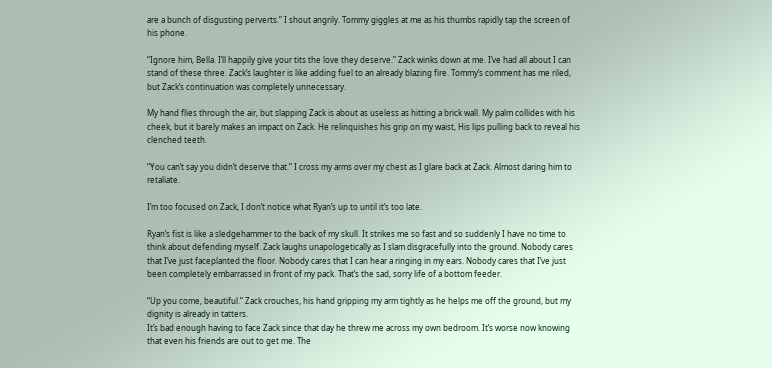are a bunch of disgusting perverts.” I shout angrily. Tommy giggles at me as his thumbs rapidly tap the screen of his phone.

“Ignore him, Bella. I’ll happily give your tits the love they deserve.” Zack winks down at me. I’ve had all about I can stand of these three. Zack’s laughter is like adding fuel to an already blazing fire. Tommy’s comment has me riled, but Zack’s continuation was completely unnecessary.

My hand flies through the air, but slapping Zack is about as useless as hitting a brick wall. My palm collides with his cheek, but it barely makes an impact on Zack. He relinquishes his grip on my waist, His lips pulling back to reveal his clenched teeth.

“You can’t say you didn’t deserve that.” I cross my arms over my chest as I glare back at Zack. Almost daring him to retaliate.

I’m too focused on Zack, I don’t notice what Ryan’s up to until it’s too late.

Ryan’s fist is like a sledgehammer to the back of my skull. It strikes me so fast and so suddenly I have no time to think about defending myself. Zack laughs unapologetically as I slam disgracefully into the ground. Nobody cares that I’ve just faceplanted the floor. Nobody cares that I can hear a ringing in my ears. Nobody cares that I’ve just been completely embarrassed in front of my pack. That’s the sad, sorry life of a bottom feeder.

“Up you come, beautiful.” Zack crouches, his hand gripping my arm tightly as he helps me off the ground, but my dignity is already in tatters.
It’s bad enough having to face Zack since that day he threw me across my own bedroom. It’s worse now knowing that even his friends are out to get me. The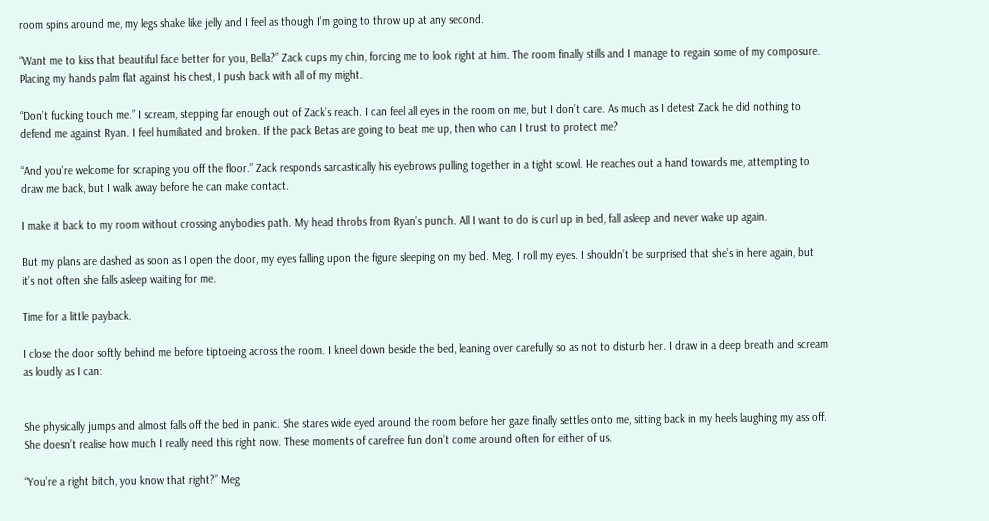room spins around me, my legs shake like jelly and I feel as though I’m going to throw up at any second.

“Want me to kiss that beautiful face better for you, Bella?” Zack cups my chin, forcing me to look right at him. The room finally stills and I manage to regain some of my composure. Placing my hands palm flat against his chest, I push back with all of my might.

“Don’t fucking touch me.” I scream, stepping far enough out of Zack’s reach. I can feel all eyes in the room on me, but I don’t care. As much as I detest Zack he did nothing to defend me against Ryan. I feel humiliated and broken. If the pack Betas are going to beat me up, then who can I trust to protect me?

“And you’re welcome for scraping you off the floor.” Zack responds sarcastically his eyebrows pulling together in a tight scowl. He reaches out a hand towards me, attempting to draw me back, but I walk away before he can make contact.

I make it back to my room without crossing anybodies path. My head throbs from Ryan’s punch. All I want to do is curl up in bed, fall asleep and never wake up again.

But my plans are dashed as soon as I open the door, my eyes falling upon the figure sleeping on my bed. Meg. I roll my eyes. I shouldn’t be surprised that she’s in here again, but it’s not often she falls asleep waiting for me.

Time for a little payback.

I close the door softly behind me before tiptoeing across the room. I kneel down beside the bed, leaning over carefully so as not to disturb her. I draw in a deep breath and scream as loudly as I can:


She physically jumps and almost falls off the bed in panic. She stares wide eyed around the room before her gaze finally settles onto me, sitting back in my heels laughing my ass off. She doesn’t realise how much I really need this right now. These moments of carefree fun don’t come around often for either of us.

“You’re a right bitch, you know that right?” Meg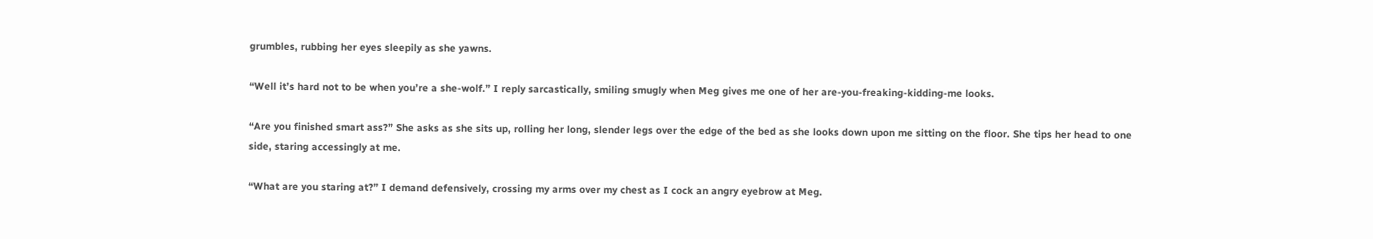grumbles, rubbing her eyes sleepily as she yawns.

“Well it’s hard not to be when you’re a she-wolf.” I reply sarcastically, smiling smugly when Meg gives me one of her are-you-freaking-kidding-me looks.

“Are you finished smart ass?” She asks as she sits up, rolling her long, slender legs over the edge of the bed as she looks down upon me sitting on the floor. She tips her head to one side, staring accessingly at me.

“What are you staring at?” I demand defensively, crossing my arms over my chest as I cock an angry eyebrow at Meg.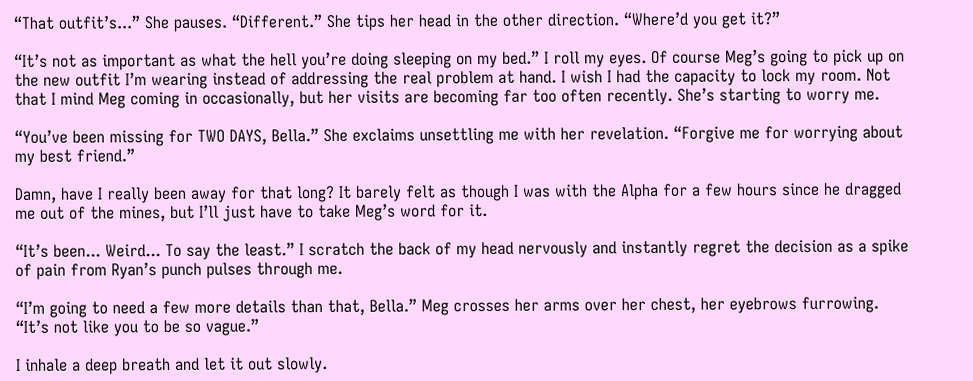“That outfit’s...” She pauses. “Different.” She tips her head in the other direction. “Where’d you get it?”

“It’s not as important as what the hell you’re doing sleeping on my bed.” I roll my eyes. Of course Meg’s going to pick up on the new outfit I’m wearing instead of addressing the real problem at hand. I wish I had the capacity to lock my room. Not that I mind Meg coming in occasionally, but her visits are becoming far too often recently. She’s starting to worry me.

“You’ve been missing for TWO DAYS, Bella.” She exclaims unsettling me with her revelation. “Forgive me for worrying about my best friend.”

Damn, have I really been away for that long? It barely felt as though I was with the Alpha for a few hours since he dragged me out of the mines, but I’ll just have to take Meg’s word for it.

“It’s been... Weird... To say the least.” I scratch the back of my head nervously and instantly regret the decision as a spike of pain from Ryan’s punch pulses through me.

“I’m going to need a few more details than that, Bella.” Meg crosses her arms over her chest, her eyebrows furrowing. “It’s not like you to be so vague.”

I inhale a deep breath and let it out slowly.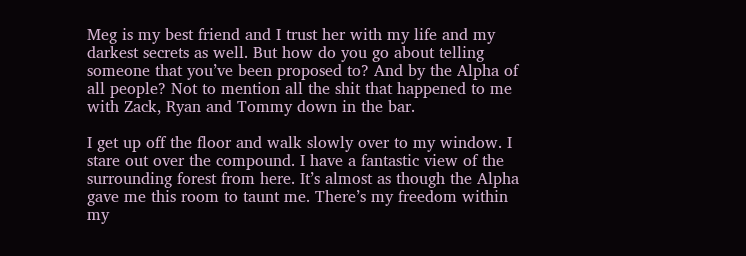Meg is my best friend and I trust her with my life and my darkest secrets as well. But how do you go about telling someone that you’ve been proposed to? And by the Alpha of all people? Not to mention all the shit that happened to me with Zack, Ryan and Tommy down in the bar.

I get up off the floor and walk slowly over to my window. I stare out over the compound. I have a fantastic view of the surrounding forest from here. It’s almost as though the Alpha gave me this room to taunt me. There’s my freedom within my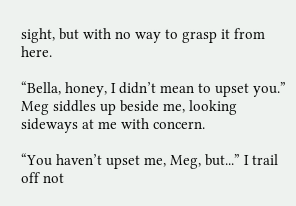sight, but with no way to grasp it from here.

“Bella, honey, I didn’t mean to upset you.” Meg siddles up beside me, looking sideways at me with concern.

“You haven’t upset me, Meg, but...” I trail off not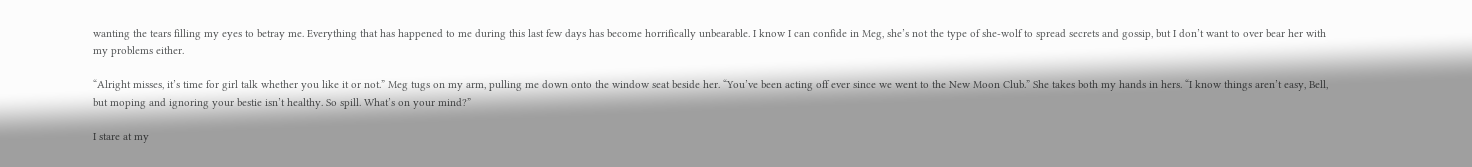wanting the tears filling my eyes to betray me. Everything that has happened to me during this last few days has become horrifically unbearable. I know I can confide in Meg, she’s not the type of she-wolf to spread secrets and gossip, but I don’t want to over bear her with my problems either.

“Alright misses, it’s time for girl talk whether you like it or not.” Meg tugs on my arm, pulling me down onto the window seat beside her. “You’ve been acting off ever since we went to the New Moon Club.” She takes both my hands in hers. “I know things aren’t easy, Bell, but moping and ignoring your bestie isn’t healthy. So spill. What’s on your mind?”

I stare at my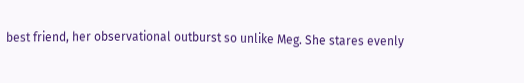best friend, her observational outburst so unlike Meg. She stares evenly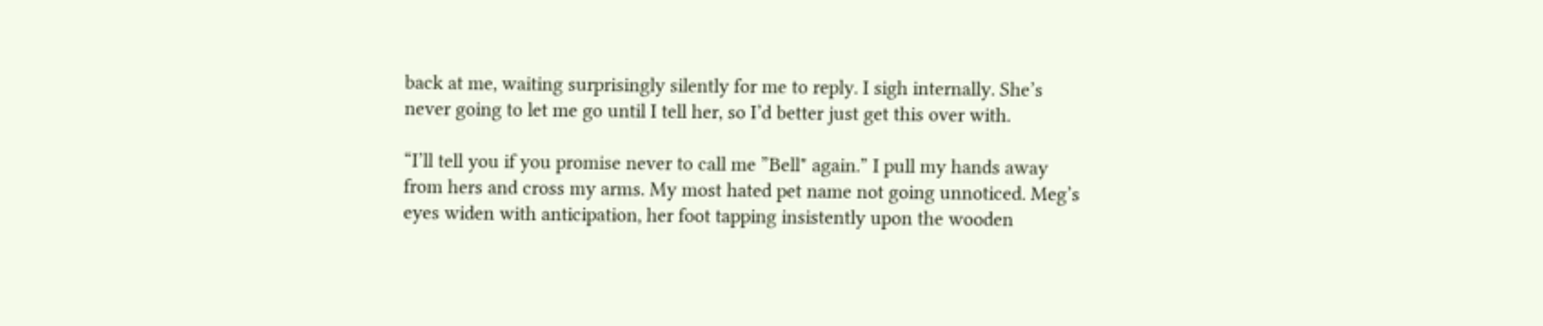back at me, waiting surprisingly silently for me to reply. I sigh internally. She’s never going to let me go until I tell her, so I’d better just get this over with.

“I’ll tell you if you promise never to call me ”Bell" again.” I pull my hands away from hers and cross my arms. My most hated pet name not going unnoticed. Meg’s eyes widen with anticipation, her foot tapping insistently upon the wooden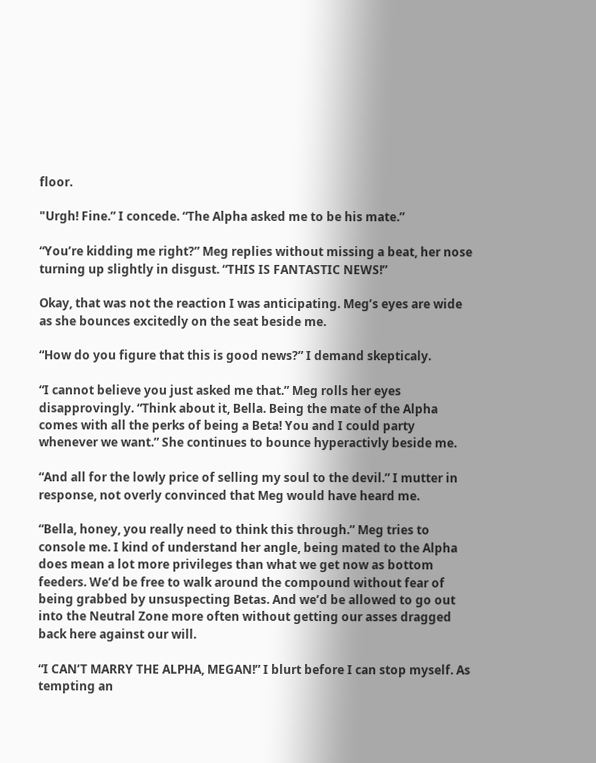floor.

"Urgh! Fine.” I concede. “The Alpha asked me to be his mate.”

“You’re kidding me right?” Meg replies without missing a beat, her nose turning up slightly in disgust. “THIS IS FANTASTIC NEWS!”

Okay, that was not the reaction I was anticipating. Meg’s eyes are wide as she bounces excitedly on the seat beside me.

“How do you figure that this is good news?” I demand skepticaly.

“I cannot believe you just asked me that.” Meg rolls her eyes disapprovingly. “Think about it, Bella. Being the mate of the Alpha comes with all the perks of being a Beta! You and I could party whenever we want.” She continues to bounce hyperactivly beside me.

“And all for the lowly price of selling my soul to the devil.” I mutter in response, not overly convinced that Meg would have heard me.

“Bella, honey, you really need to think this through.” Meg tries to console me. I kind of understand her angle, being mated to the Alpha does mean a lot more privileges than what we get now as bottom feeders. We’d be free to walk around the compound without fear of being grabbed by unsuspecting Betas. And we’d be allowed to go out into the Neutral Zone more often without getting our asses dragged back here against our will.

“I CAN’T MARRY THE ALPHA, MEGAN!” I blurt before I can stop myself. As tempting an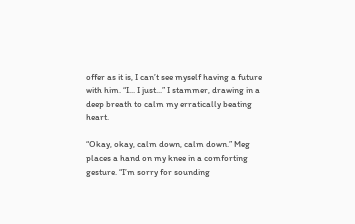offer as it is, I can’t see myself having a future with him. “I... I just...” I stammer, drawing in a deep breath to calm my erratically beating heart.

“Okay, okay, calm down, calm down.” Meg places a hand on my knee in a comforting gesture. “I’m sorry for sounding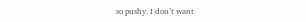so pushy. I don’t want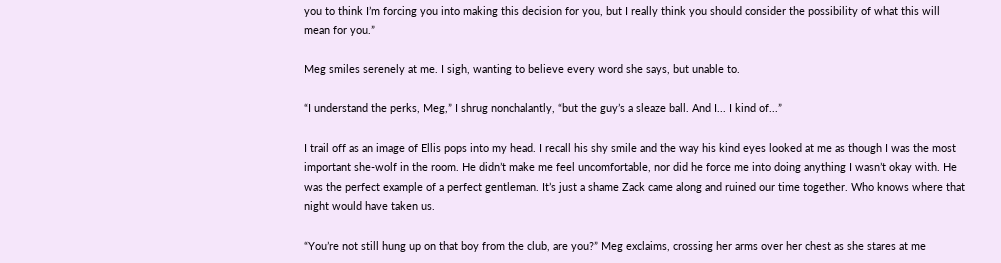you to think I’m forcing you into making this decision for you, but I really think you should consider the possibility of what this will mean for you.”

Meg smiles serenely at me. I sigh, wanting to believe every word she says, but unable to.

“I understand the perks, Meg,” I shrug nonchalantly, “but the guy’s a sleaze ball. And I... I kind of...”

I trail off as an image of Ellis pops into my head. I recall his shy smile and the way his kind eyes looked at me as though I was the most important she-wolf in the room. He didn’t make me feel uncomfortable, nor did he force me into doing anything I wasn’t okay with. He was the perfect example of a perfect gentleman. It’s just a shame Zack came along and ruined our time together. Who knows where that night would have taken us.

“You’re not still hung up on that boy from the club, are you?” Meg exclaims, crossing her arms over her chest as she stares at me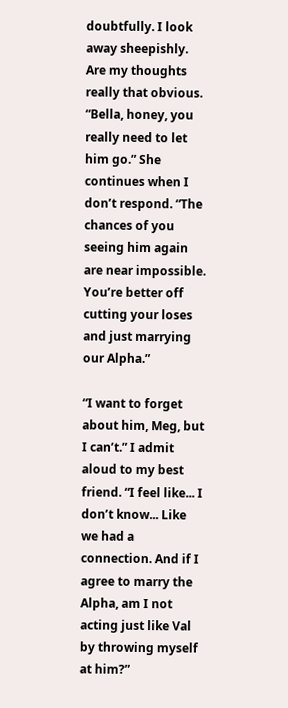doubtfully. I look away sheepishly. Are my thoughts really that obvious. “Bella, honey, you really need to let him go.” She continues when I don’t respond. “The chances of you seeing him again are near impossible. You’re better off cutting your loses and just marrying our Alpha.”

“I want to forget about him, Meg, but I can’t.” I admit aloud to my best friend. “I feel like... I don’t know... Like we had a connection. And if I agree to marry the Alpha, am I not acting just like Val by throwing myself at him?”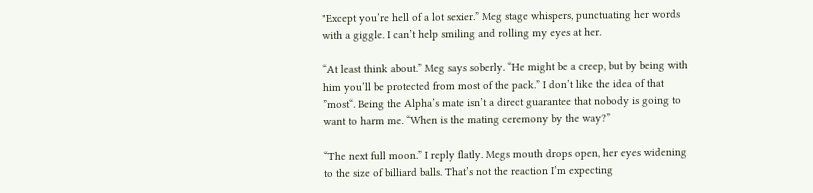"Except you’re hell of a lot sexier.” Meg stage whispers, punctuating her words with a giggle. I can’t help smiling and rolling my eyes at her.

“At least think about.” Meg says soberly. “He might be a creep, but by being with him you’ll be protected from most of the pack.” I don’t like the idea of that ”most“. Being the Alpha’s mate isn’t a direct guarantee that nobody is going to want to harm me. “When is the mating ceremony by the way?”

“The next full moon.” I reply flatly. Megs mouth drops open, her eyes widening to the size of billiard balls. That’s not the reaction I’m expecting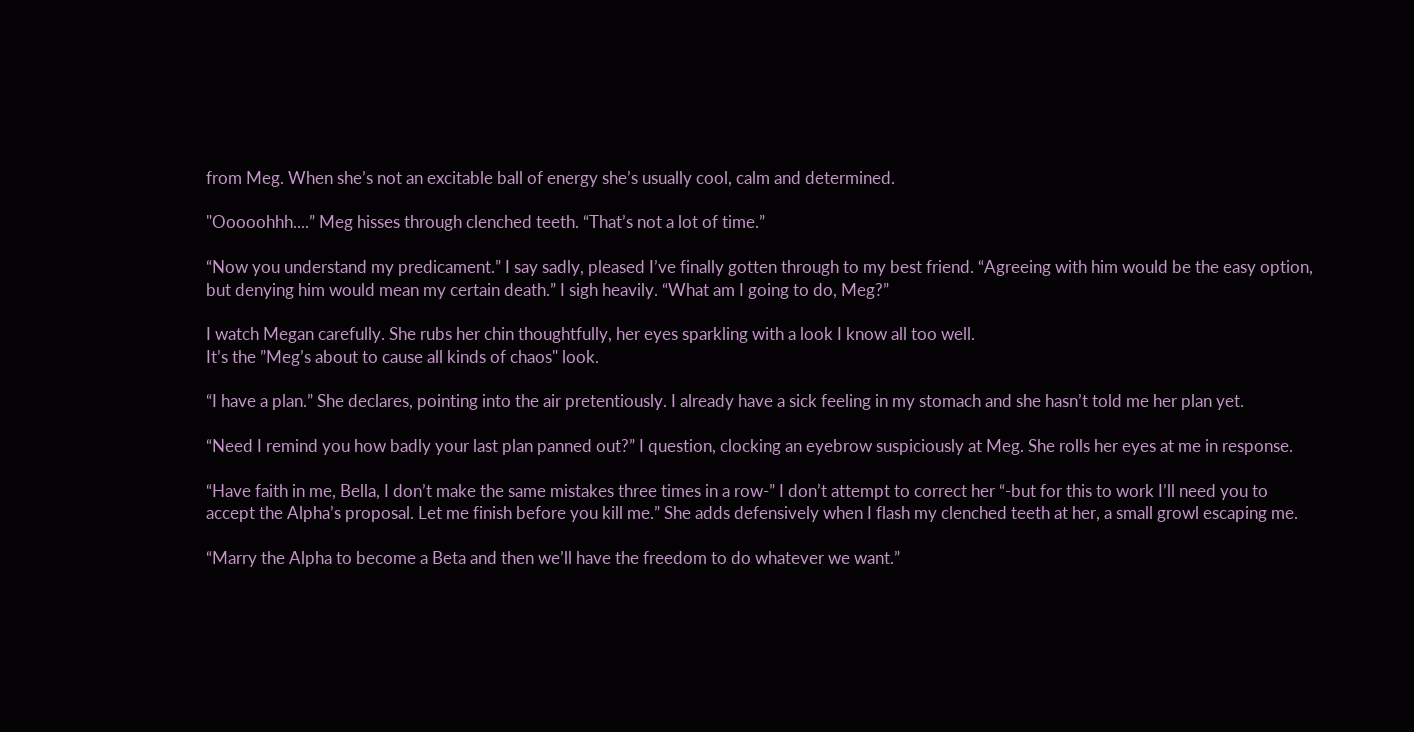from Meg. When she’s not an excitable ball of energy she’s usually cool, calm and determined.

"Ooooohhh....” Meg hisses through clenched teeth. “That’s not a lot of time.”

“Now you understand my predicament.” I say sadly, pleased I’ve finally gotten through to my best friend. “Agreeing with him would be the easy option, but denying him would mean my certain death.” I sigh heavily. “What am I going to do, Meg?”

I watch Megan carefully. She rubs her chin thoughtfully, her eyes sparkling with a look I know all too well.
It’s the ”Meg’s about to cause all kinds of chaos" look.

“I have a plan.” She declares, pointing into the air pretentiously. I already have a sick feeling in my stomach and she hasn’t told me her plan yet.

“Need I remind you how badly your last plan panned out?” I question, clocking an eyebrow suspiciously at Meg. She rolls her eyes at me in response.

“Have faith in me, Bella, I don’t make the same mistakes three times in a row-” I don’t attempt to correct her “-but for this to work I’ll need you to accept the Alpha’s proposal. Let me finish before you kill me.” She adds defensively when I flash my clenched teeth at her, a small growl escaping me.

“Marry the Alpha to become a Beta and then we’ll have the freedom to do whatever we want.”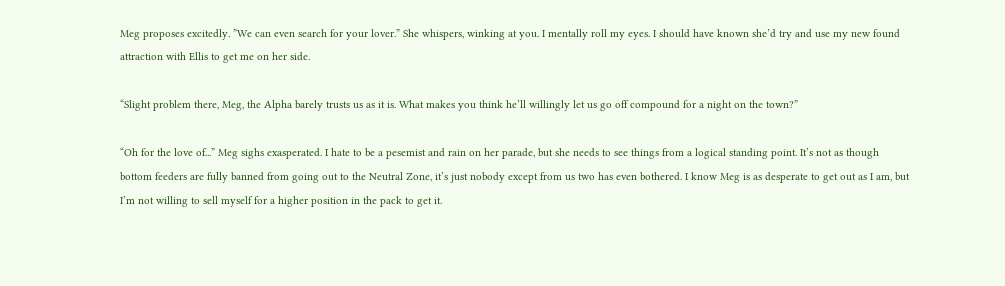Meg proposes excitedly. ”We can even search for your lover.” She whispers, winking at you. I mentally roll my eyes. I should have known she’d try and use my new found attraction with Ellis to get me on her side.

“Slight problem there, Meg, the Alpha barely trusts us as it is. What makes you think he’ll willingly let us go off compound for a night on the town?”

“Oh for the love of...” Meg sighs exasperated. I hate to be a pesemist and rain on her parade, but she needs to see things from a logical standing point. It’s not as though bottom feeders are fully banned from going out to the Neutral Zone, it’s just nobody except from us two has even bothered. I know Meg is as desperate to get out as I am, but I’m not willing to sell myself for a higher position in the pack to get it.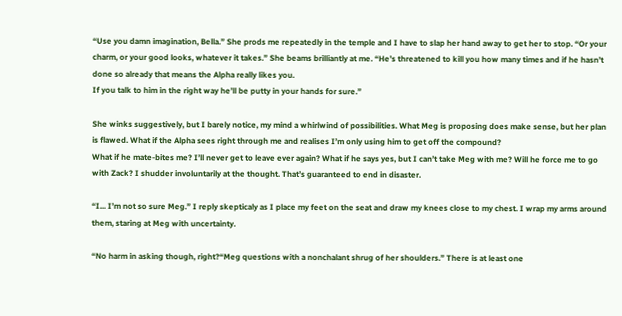“Use you damn imagination, Bella.” She prods me repeatedly in the temple and I have to slap her hand away to get her to stop. “Or your charm, or your good looks, whatever it takes.” She beams brilliantly at me. “He’s threatened to kill you how many times and if he hasn’t done so already that means the Alpha really likes you.
If you talk to him in the right way he’ll be putty in your hands for sure.”

She winks suggestively, but I barely notice, my mind a whirlwind of possibilities. What Meg is proposing does make sense, but her plan is flawed. What if the Alpha sees right through me and realises I’m only using him to get off the compound?
What if he mate-bites me? I’ll never get to leave ever again? What if he says yes, but I can’t take Meg with me? Will he force me to go with Zack? I shudder involuntarily at the thought. That’s guaranteed to end in disaster.

“I... I’m not so sure Meg.” I reply skepticaly as I place my feet on the seat and draw my knees close to my chest. I wrap my arms around them, staring at Meg with uncertainty.

“No harm in asking though, right?“Meg questions with a nonchalant shrug of her shoulders.” There is at least one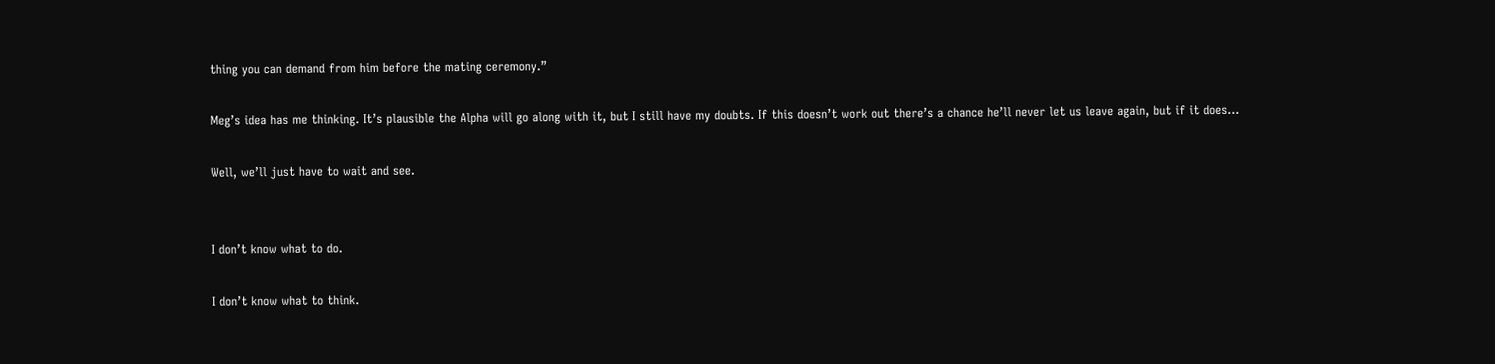thing you can demand from him before the mating ceremony.”

Meg’s idea has me thinking. It’s plausible the Alpha will go along with it, but I still have my doubts. If this doesn’t work out there’s a chance he’ll never let us leave again, but if it does...

Well, we’ll just have to wait and see.


I don’t know what to do.

I don’t know what to think.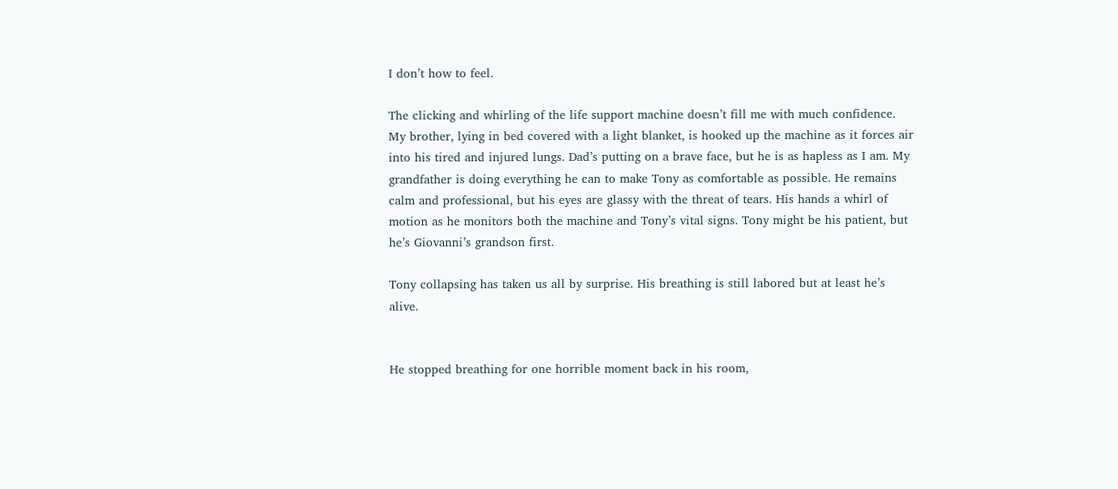I don’t how to feel.

The clicking and whirling of the life support machine doesn’t fill me with much confidence. My brother, lying in bed covered with a light blanket, is hooked up the machine as it forces air into his tired and injured lungs. Dad’s putting on a brave face, but he is as hapless as I am. My grandfather is doing everything he can to make Tony as comfortable as possible. He remains calm and professional, but his eyes are glassy with the threat of tears. His hands a whirl of motion as he monitors both the machine and Tony’s vital signs. Tony might be his patient, but he’s Giovanni’s grandson first.

Tony collapsing has taken us all by surprise. His breathing is still labored but at least he’s alive.


He stopped breathing for one horrible moment back in his room,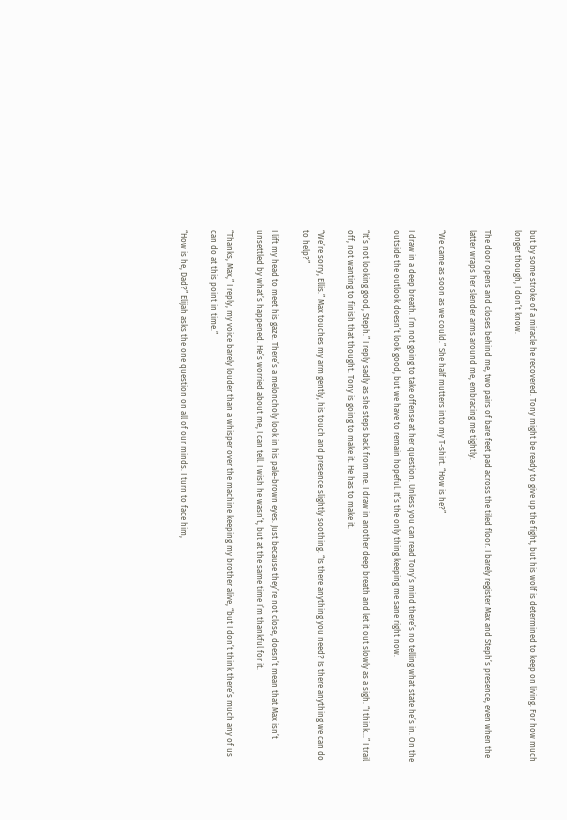but by some stroke of a miracle he recovered. Tony might be ready to give up the fight, but his wolf is determined to keep on living. For how much longer though, I don’t know.

The door opens and closes behind me, two pairs of bare feet pad across the tiled floor. I barely register Max and Steph’s presence, even when the latter wraps her slender arms around me, embracing me tightly.

“We came as soon as we could.” She half mutters into my T-shirt. “How is he?”

I draw in a deep breath. I’m not going to take offense at her question. Unless you can read Tony’s mind there’s no telling what state he’s in. On the outside the outlook doesn’t look good, but we have to remain hopeful. It’s the only thing keeping me sane right now.

“It’s not looking good, Steph.” I reply sadly as she steps back from me. I draw in another deep breath and let it out slowly as a sigh. “I think...” I trail off, not wanting to finish that thought. Tony is going to make it. He has to make it.

“We’re sorry, Ellis.” Max touches my arm gently, his touch and presence slightly soothing. “Is there anything you need? Is there anything we can do to help?”

I lift my head to meet his gaze. There’s a meloncholy look in his pale-brown eyes. Just because they’re not close, doesn’t mean that Max isn’t unsettled by what’s happened. He’s worried about me, I can tell. I wish he wasn’t, but at the same time I’m thankful for it.

“Thanks, Max,” I reply, my voice barely louder than a whisper over the machine keeping my brother alive, “but I don’t think there’s much any of us can do at this point in time.”

“How is he, Dad?” Elijah asks the one question on all of our minds. I turn to face him,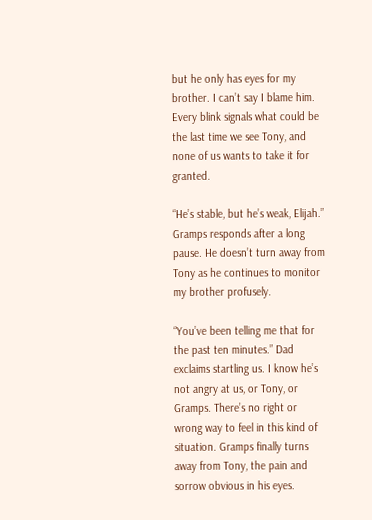but he only has eyes for my brother. I can’t say I blame him. Every blink signals what could be the last time we see Tony, and none of us wants to take it for granted.

“He’s stable, but he’s weak, Elijah.” Gramps responds after a long pause. He doesn’t turn away from Tony as he continues to monitor my brother profusely.

“You’ve been telling me that for the past ten minutes.” Dad exclaims startling us. I know he’s not angry at us, or Tony, or Gramps. There’s no right or wrong way to feel in this kind of situation. Gramps finally turns away from Tony, the pain and sorrow obvious in his eyes.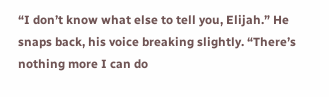“I don’t know what else to tell you, Elijah.” He snaps back, his voice breaking slightly. “There’s nothing more I can do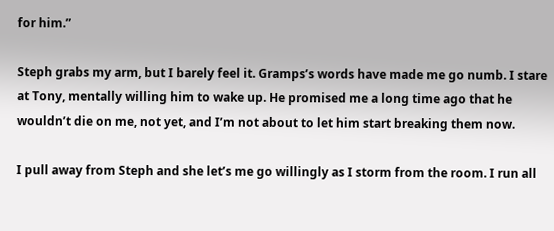for him.”

Steph grabs my arm, but I barely feel it. Gramps’s words have made me go numb. I stare at Tony, mentally willing him to wake up. He promised me a long time ago that he wouldn’t die on me, not yet, and I’m not about to let him start breaking them now.

I pull away from Steph and she let’s me go willingly as I storm from the room. I run all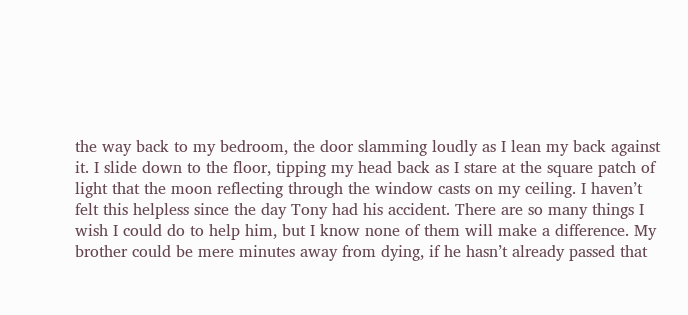the way back to my bedroom, the door slamming loudly as I lean my back against it. I slide down to the floor, tipping my head back as I stare at the square patch of light that the moon reflecting through the window casts on my ceiling. I haven’t felt this helpless since the day Tony had his accident. There are so many things I wish I could do to help him, but I know none of them will make a difference. My brother could be mere minutes away from dying, if he hasn’t already passed that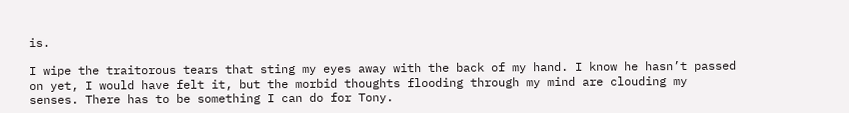is.

I wipe the traitorous tears that sting my eyes away with the back of my hand. I know he hasn’t passed on yet, I would have felt it, but the morbid thoughts flooding through my mind are clouding my senses. There has to be something I can do for Tony.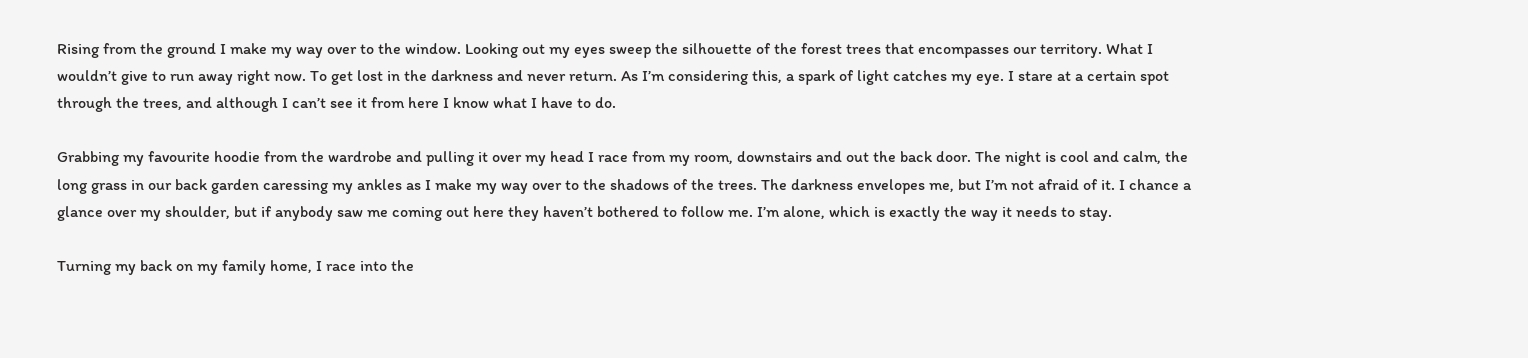Rising from the ground I make my way over to the window. Looking out my eyes sweep the silhouette of the forest trees that encompasses our territory. What I wouldn’t give to run away right now. To get lost in the darkness and never return. As I’m considering this, a spark of light catches my eye. I stare at a certain spot through the trees, and although I can’t see it from here I know what I have to do.

Grabbing my favourite hoodie from the wardrobe and pulling it over my head I race from my room, downstairs and out the back door. The night is cool and calm, the long grass in our back garden caressing my ankles as I make my way over to the shadows of the trees. The darkness envelopes me, but I’m not afraid of it. I chance a glance over my shoulder, but if anybody saw me coming out here they haven’t bothered to follow me. I’m alone, which is exactly the way it needs to stay.

Turning my back on my family home, I race into the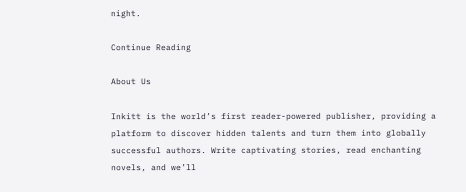night.

Continue Reading

About Us

Inkitt is the world’s first reader-powered publisher, providing a platform to discover hidden talents and turn them into globally successful authors. Write captivating stories, read enchanting novels, and we’ll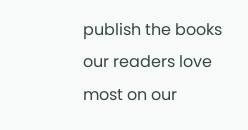publish the books our readers love most on our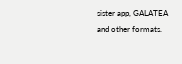sister app, GALATEA and other formats.